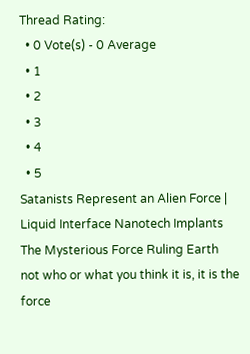Thread Rating:
  • 0 Vote(s) - 0 Average
  • 1
  • 2
  • 3
  • 4
  • 5
Satanists Represent an Alien Force | Liquid Interface Nanotech Implants
The Mysterious Force Ruling Earth
not who or what you think it is, it is the force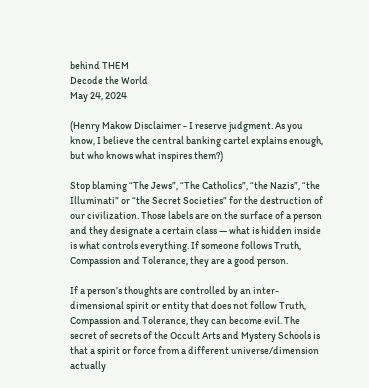behind THEM
Decode the World
May 24, 2024

(Henry Makow Disclaimer - I reserve judgment. As you know, I believe the central banking cartel explains enough, but who knows what inspires them?)

Stop blaming “The Jews”, “The Catholics”, “the Nazis”, “the Illuminati” or “the Secret Societies” for the destruction of our civilization. Those labels are on the surface of a person and they designate a certain class — what is hidden inside is what controls everything. If someone follows Truth, Compassion and Tolerance, they are a good person.

If a person’s thoughts are controlled by an inter-dimensional spirit or entity that does not follow Truth, Compassion and Tolerance, they can become evil. The secret of secrets of the Occult Arts and Mystery Schools is that a spirit or force from a different universe/dimension actually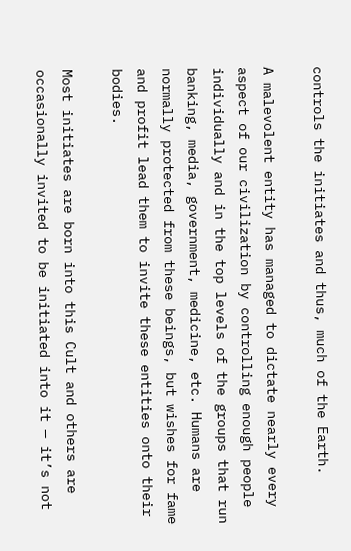controls the initiates and thus, much of the Earth.

A malevolent entity has managed to dictate nearly every aspect of our civilization by controlling enough people individually and in the top levels of the groups that run banking, media, government, medicine, etc. Humans are normally protected from these beings, but wishes for fame and profit lead them to invite these entities onto their bodies.

Most initiates are born into this Cult and others are occasionally invited to be initiated into it — it’s not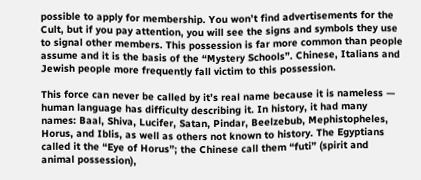possible to apply for membership. You won’t find advertisements for the Cult, but if you pay attention, you will see the signs and symbols they use to signal other members. This possession is far more common than people assume and it is the basis of the “Mystery Schools”. Chinese, Italians and Jewish people more frequently fall victim to this possession.

This force can never be called by it’s real name because it is nameless — human language has difficulty describing it. In history, it had many names: Baal, Shiva, Lucifer, Satan, Pindar, Beelzebub, Mephistopheles, Horus, and Iblis, as well as others not known to history. The Egyptians called it the “Eye of Horus”; the Chinese call them “futi” (spirit and animal possession),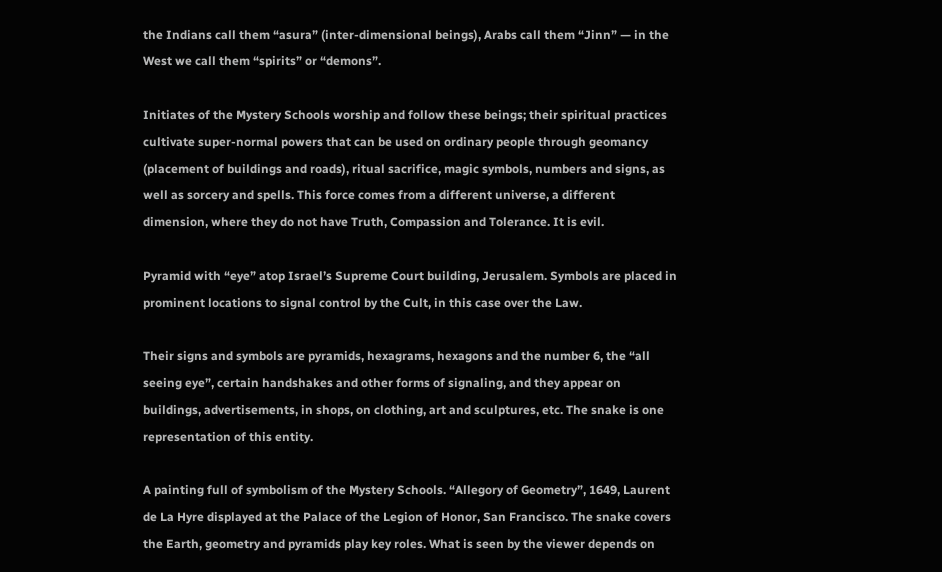the Indians call them “asura” (inter-dimensional beings), Arabs call them “Jinn” — in the West we call them “spirits” or “demons”.

Initiates of the Mystery Schools worship and follow these beings; their spiritual practices cultivate super-normal powers that can be used on ordinary people through geomancy (placement of buildings and roads), ritual sacrifice, magic symbols, numbers and signs, as well as sorcery and spells. This force comes from a different universe, a different dimension, where they do not have Truth, Compassion and Tolerance. It is evil.

Pyramid with “eye” atop Israel’s Supreme Court building, Jerusalem. Symbols are placed in prominent locations to signal control by the Cult, in this case over the Law.

Their signs and symbols are pyramids, hexagrams, hexagons and the number 6, the “all seeing eye”, certain handshakes and other forms of signaling, and they appear on buildings, advertisements, in shops, on clothing, art and sculptures, etc. The snake is one representation of this entity.

A painting full of symbolism of the Mystery Schools. “Allegory of Geometry”, 1649, Laurent de La Hyre displayed at the Palace of the Legion of Honor, San Francisco. The snake covers the Earth, geometry and pyramids play key roles. What is seen by the viewer depends on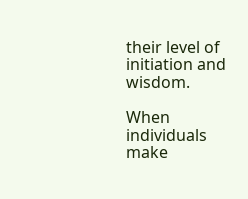their level of initiation and wisdom.

When individuals make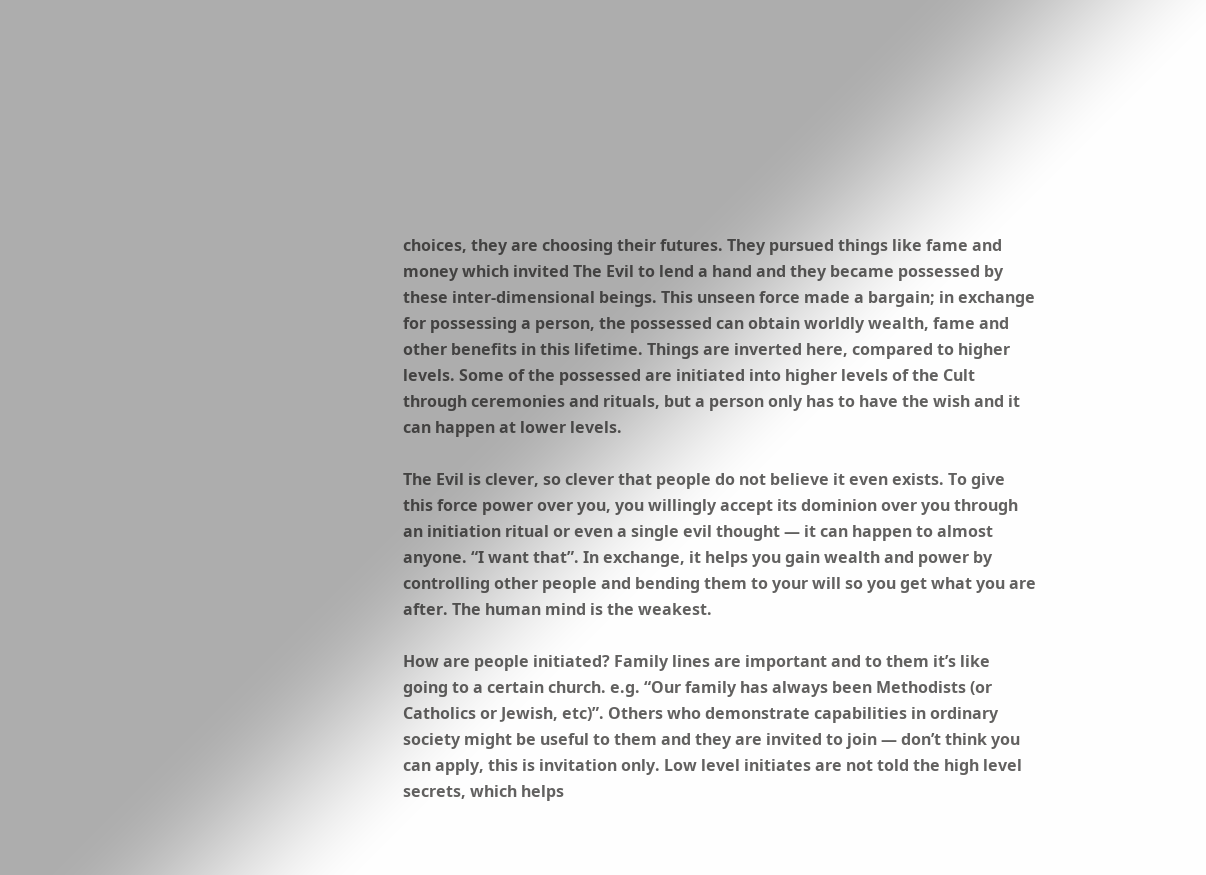choices, they are choosing their futures. They pursued things like fame and money which invited The Evil to lend a hand and they became possessed by these inter-dimensional beings. This unseen force made a bargain; in exchange for possessing a person, the possessed can obtain worldly wealth, fame and other benefits in this lifetime. Things are inverted here, compared to higher levels. Some of the possessed are initiated into higher levels of the Cult through ceremonies and rituals, but a person only has to have the wish and it can happen at lower levels.

The Evil is clever, so clever that people do not believe it even exists. To give this force power over you, you willingly accept its dominion over you through an initiation ritual or even a single evil thought — it can happen to almost anyone. “I want that”. In exchange, it helps you gain wealth and power by controlling other people and bending them to your will so you get what you are after. The human mind is the weakest.

How are people initiated? Family lines are important and to them it’s like going to a certain church. e.g. “Our family has always been Methodists (or Catholics or Jewish, etc)”. Others who demonstrate capabilities in ordinary society might be useful to them and they are invited to join — don’t think you can apply, this is invitation only. Low level initiates are not told the high level secrets, which helps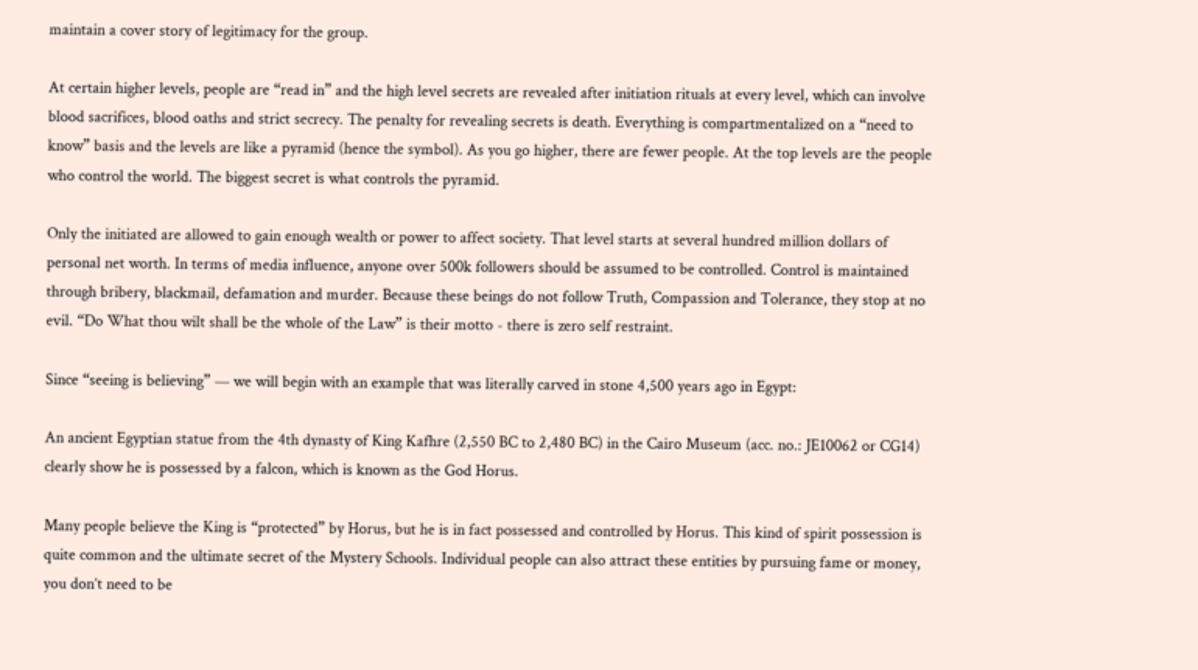maintain a cover story of legitimacy for the group.

At certain higher levels, people are “read in” and the high level secrets are revealed after initiation rituals at every level, which can involve blood sacrifices, blood oaths and strict secrecy. The penalty for revealing secrets is death. Everything is compartmentalized on a “need to know” basis and the levels are like a pyramid (hence the symbol). As you go higher, there are fewer people. At the top levels are the people who control the world. The biggest secret is what controls the pyramid.

Only the initiated are allowed to gain enough wealth or power to affect society. That level starts at several hundred million dollars of personal net worth. In terms of media influence, anyone over 500k followers should be assumed to be controlled. Control is maintained through bribery, blackmail, defamation and murder. Because these beings do not follow Truth, Compassion and Tolerance, they stop at no evil. “Do What thou wilt shall be the whole of the Law” is their motto - there is zero self restraint.

Since “seeing is believing” — we will begin with an example that was literally carved in stone 4,500 years ago in Egypt:

An ancient Egyptian statue from the 4th dynasty of King Kafhre (2,550 BC to 2,480 BC) in the Cairo Museum (acc. no.: JE10062 or CG14) clearly show he is possessed by a falcon, which is known as the God Horus.

Many people believe the King is “protected” by Horus, but he is in fact possessed and controlled by Horus. This kind of spirit possession is quite common and the ultimate secret of the Mystery Schools. Individual people can also attract these entities by pursuing fame or money, you don’t need to be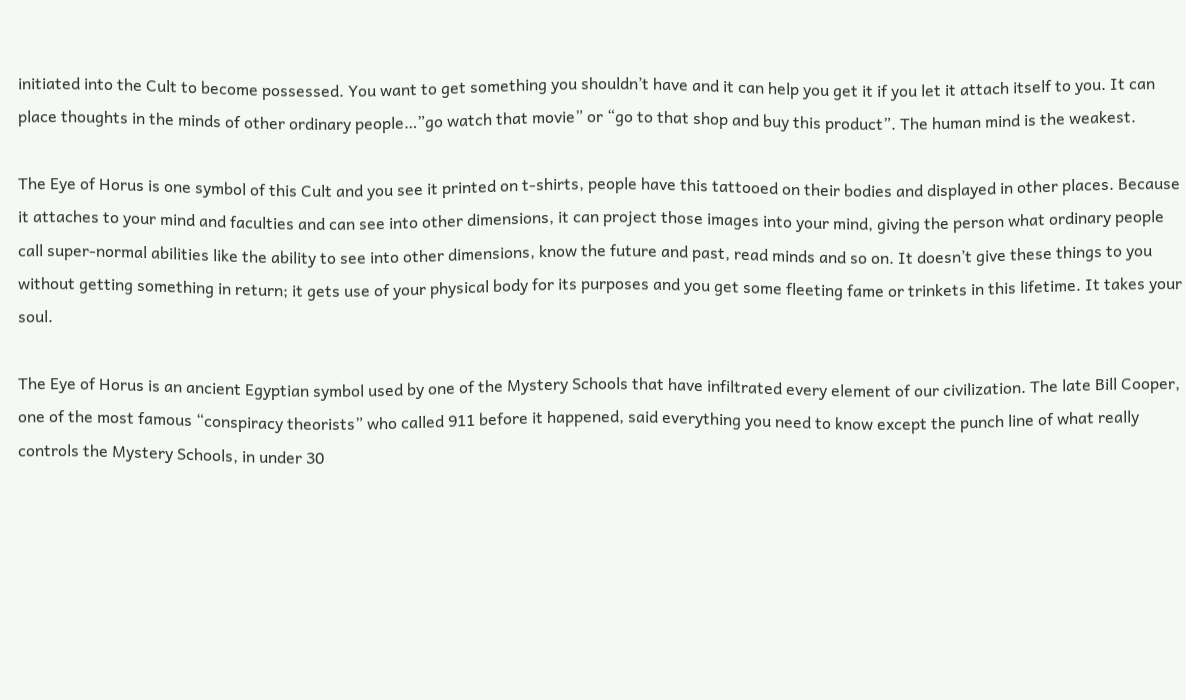initiated into the Cult to become possessed. You want to get something you shouldn’t have and it can help you get it if you let it attach itself to you. It can place thoughts in the minds of other ordinary people…”go watch that movie” or “go to that shop and buy this product”. The human mind is the weakest.

The Eye of Horus is one symbol of this Cult and you see it printed on t-shirts, people have this tattooed on their bodies and displayed in other places. Because it attaches to your mind and faculties and can see into other dimensions, it can project those images into your mind, giving the person what ordinary people call super-normal abilities like the ability to see into other dimensions, know the future and past, read minds and so on. It doesn’t give these things to you without getting something in return; it gets use of your physical body for its purposes and you get some fleeting fame or trinkets in this lifetime. It takes your soul.

The Eye of Horus is an ancient Egyptian symbol used by one of the Mystery Schools that have infiltrated every element of our civilization. The late Bill Cooper, one of the most famous “conspiracy theorists” who called 911 before it happened, said everything you need to know except the punch line of what really controls the Mystery Schools, in under 30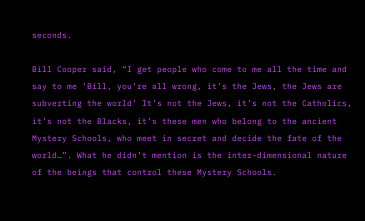seconds.

Bill Cooper said, “I get people who come to me all the time and say to me ‘Bill, you’re all wrong, it’s the Jews, the Jews are subverting the world’ It’s not the Jews, it’s not the Catholics, it’s not the Blacks, it’s these men who belong to the ancient Mystery Schools, who meet in secret and decide the fate of the world…”. What he didn’t mention is the inter-dimensional nature of the beings that control these Mystery Schools.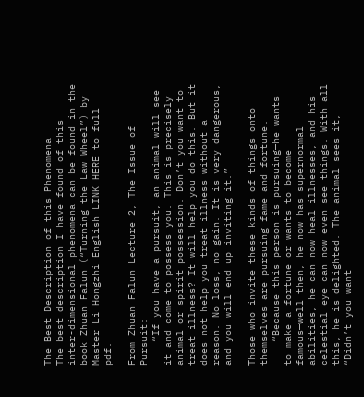The Best Description of this Phenomena
The best description I have found of this inter-dimensional phenomena can be found in the book Zhuan Falun (“Turning the Law Wheel”) by Master Li Hongzhi English LINK HERE to full pdf.

From Zhuan Falun Lecture 2, The Issue of Pursuit:
    “If you have a pursuit, an animal will see it and come to possess you. This is precisely animal or spirit possession. Don’t you want to treat illness? It will help you do this. But it does not help you treat illness without a reason. No loss, no gain. It is very dangerous, and you will end up inviting it.”

Those who invite these kinds of things onto themselves are pursuing fame and fortune.
    “Because this person is pursuing—he wants to make a fortune or wants to become famous—well then, he now has supernormal abilities, he can now heal illnesses, and his celestial eye can now even see things. With all this, he is delighted. The animal sees it, “Didn’t you want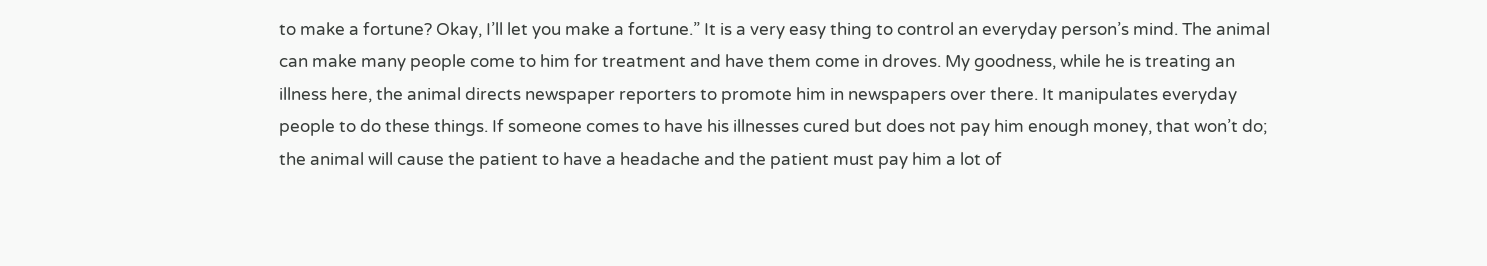to make a fortune? Okay, I’ll let you make a fortune.” It is a very easy thing to control an everyday person’s mind. The animal can make many people come to him for treatment and have them come in droves. My goodness, while he is treating an illness here, the animal directs newspaper reporters to promote him in newspapers over there. It manipulates everyday people to do these things. If someone comes to have his illnesses cured but does not pay him enough money, that won’t do; the animal will cause the patient to have a headache and the patient must pay him a lot of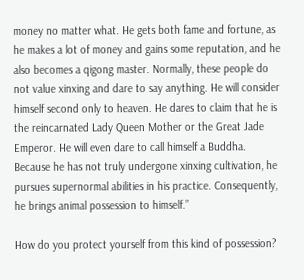money no matter what. He gets both fame and fortune, as he makes a lot of money and gains some reputation, and he also becomes a qigong master. Normally, these people do not value xinxing and dare to say anything. He will consider himself second only to heaven. He dares to claim that he is the reincarnated Lady Queen Mother or the Great Jade Emperor. He will even dare to call himself a Buddha. Because he has not truly undergone xinxing cultivation, he pursues supernormal abilities in his practice. Consequently, he brings animal possession to himself.”

How do you protect yourself from this kind of possession?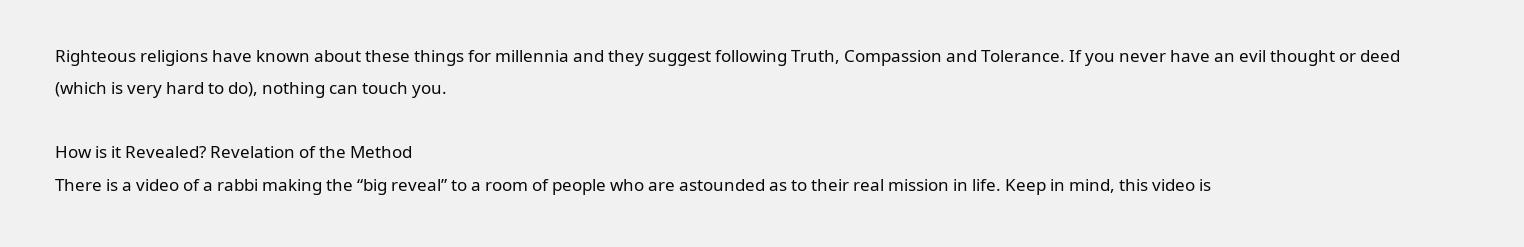Righteous religions have known about these things for millennia and they suggest following Truth, Compassion and Tolerance. If you never have an evil thought or deed (which is very hard to do), nothing can touch you.

How is it Revealed? Revelation of the Method
There is a video of a rabbi making the “big reveal” to a room of people who are astounded as to their real mission in life. Keep in mind, this video is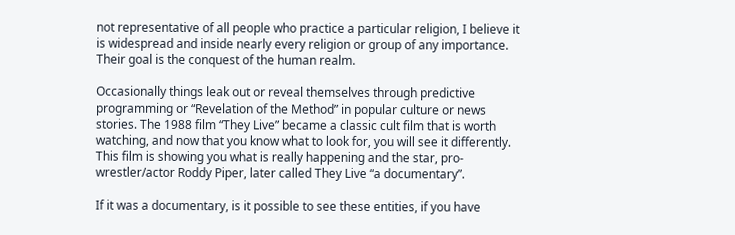not representative of all people who practice a particular religion, I believe it is widespread and inside nearly every religion or group of any importance. Their goal is the conquest of the human realm.

Occasionally things leak out or reveal themselves through predictive programming or “Revelation of the Method” in popular culture or news stories. The 1988 film “They Live” became a classic cult film that is worth watching, and now that you know what to look for, you will see it differently. This film is showing you what is really happening and the star, pro-wrestler/actor Roddy Piper, later called They Live “a documentary”.

If it was a documentary, is it possible to see these entities, if you have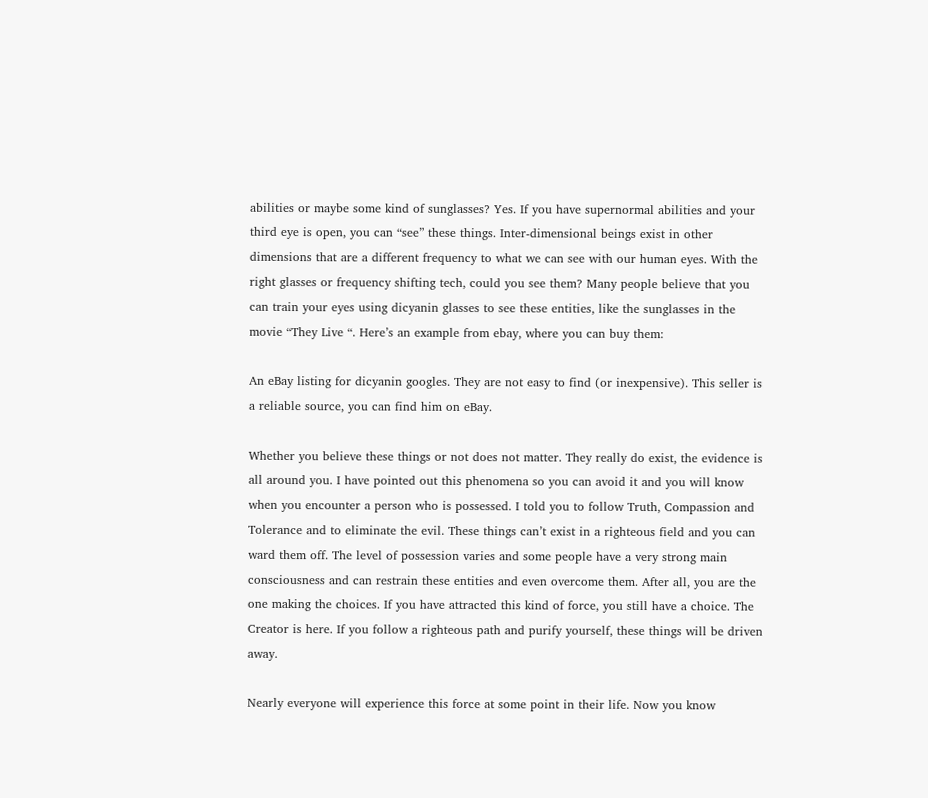abilities or maybe some kind of sunglasses? Yes. If you have supernormal abilities and your third eye is open, you can “see” these things. Inter-dimensional beings exist in other dimensions that are a different frequency to what we can see with our human eyes. With the right glasses or frequency shifting tech, could you see them? Many people believe that you can train your eyes using dicyanin glasses to see these entities, like the sunglasses in the movie “They Live “. Here’s an example from ebay, where you can buy them:

An eBay listing for dicyanin googles. They are not easy to find (or inexpensive). This seller is a reliable source, you can find him on eBay.

Whether you believe these things or not does not matter. They really do exist, the evidence is all around you. I have pointed out this phenomena so you can avoid it and you will know when you encounter a person who is possessed. I told you to follow Truth, Compassion and Tolerance and to eliminate the evil. These things can’t exist in a righteous field and you can ward them off. The level of possession varies and some people have a very strong main consciousness and can restrain these entities and even overcome them. After all, you are the one making the choices. If you have attracted this kind of force, you still have a choice. The Creator is here. If you follow a righteous path and purify yourself, these things will be driven away.

Nearly everyone will experience this force at some point in their life. Now you know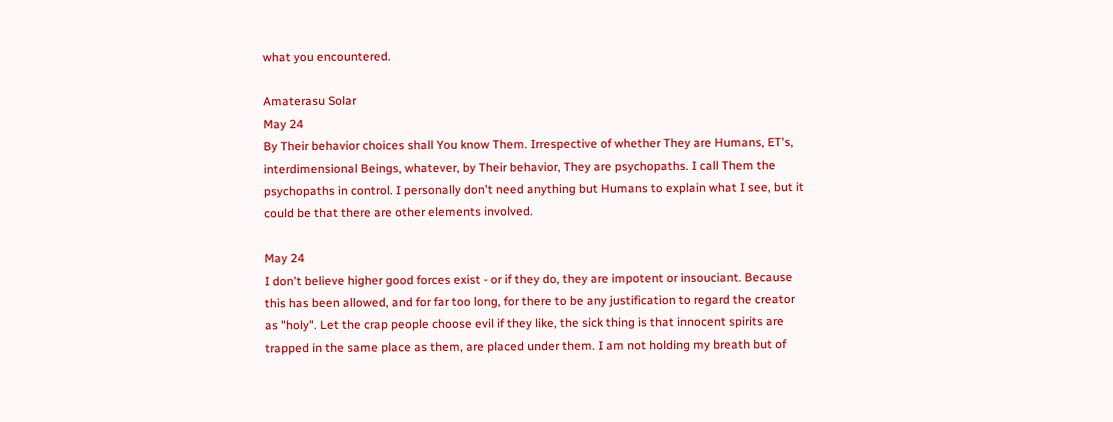what you encountered.

Amaterasu Solar
May 24
By Their behavior choices shall You know Them. Irrespective of whether They are Humans, ET's, interdimensional Beings, whatever, by Their behavior, They are psychopaths. I call Them the psychopaths in control. I personally don't need anything but Humans to explain what I see, but it could be that there are other elements involved.

May 24
I don't believe higher good forces exist - or if they do, they are impotent or insouciant. Because this has been allowed, and for far too long, for there to be any justification to regard the creator as "holy". Let the crap people choose evil if they like, the sick thing is that innocent spirits are trapped in the same place as them, are placed under them. I am not holding my breath but of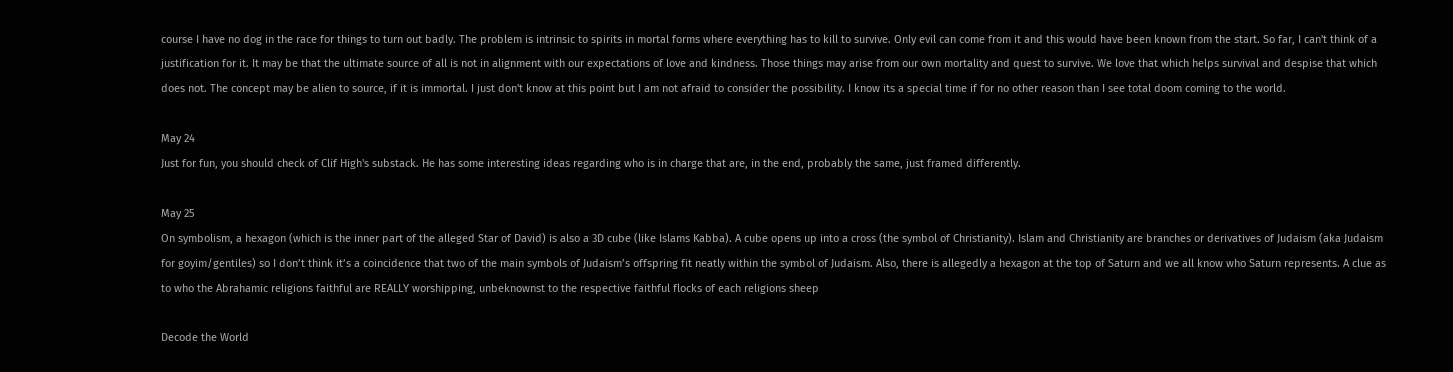course I have no dog in the race for things to turn out badly. The problem is intrinsic to spirits in mortal forms where everything has to kill to survive. Only evil can come from it and this would have been known from the start. So far, I can't think of a justification for it. It may be that the ultimate source of all is not in alignment with our expectations of love and kindness. Those things may arise from our own mortality and quest to survive. We love that which helps survival and despise that which does not. The concept may be alien to source, if it is immortal. I just don't know at this point but I am not afraid to consider the possibility. I know its a special time if for no other reason than I see total doom coming to the world.

May 24
Just for fun, you should check of Clif High's substack. He has some interesting ideas regarding who is in charge that are, in the end, probably the same, just framed differently.

May 25
On symbolism, a hexagon (which is the inner part of the alleged Star of David) is also a 3D cube (like Islams Kabba). A cube opens up into a cross (the symbol of Christianity). Islam and Christianity are branches or derivatives of Judaism (aka Judaism for goyim/gentiles) so I don’t think it’s a coincidence that two of the main symbols of Judaism’s offspring fit neatly within the symbol of Judaism. Also, there is allegedly a hexagon at the top of Saturn and we all know who Saturn represents. A clue as to who the Abrahamic religions faithful are REALLY worshipping, unbeknownst to the respective faithful flocks of each religions sheep

Decode the World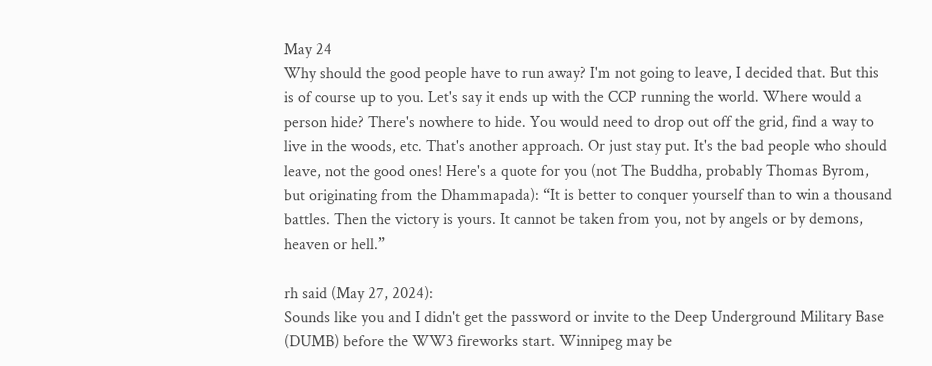May 24
Why should the good people have to run away? I'm not going to leave, I decided that. But this is of course up to you. Let's say it ends up with the CCP running the world. Where would a person hide? There's nowhere to hide. You would need to drop out off the grid, find a way to live in the woods, etc. That's another approach. Or just stay put. It's the bad people who should leave, not the good ones! Here's a quote for you (not The Buddha, probably Thomas Byrom, but originating from the Dhammapada): “It is better to conquer yourself than to win a thousand battles. Then the victory is yours. It cannot be taken from you, not by angels or by demons, heaven or hell.”

rh said (May 27, 2024):
Sounds like you and I didn't get the password or invite to the Deep Underground Military Base (DUMB) before the WW3 fireworks start. Winnipeg may be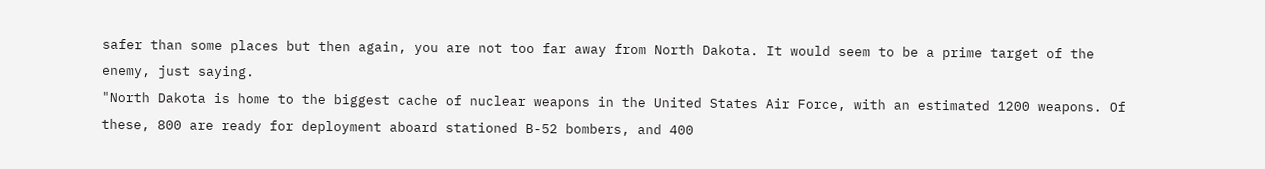safer than some places but then again, you are not too far away from North Dakota. It would seem to be a prime target of the enemy, just saying.
"North Dakota is home to the biggest cache of nuclear weapons in the United States Air Force, with an estimated 1200 weapons. Of these, 800 are ready for deployment aboard stationed B-52 bombers, and 400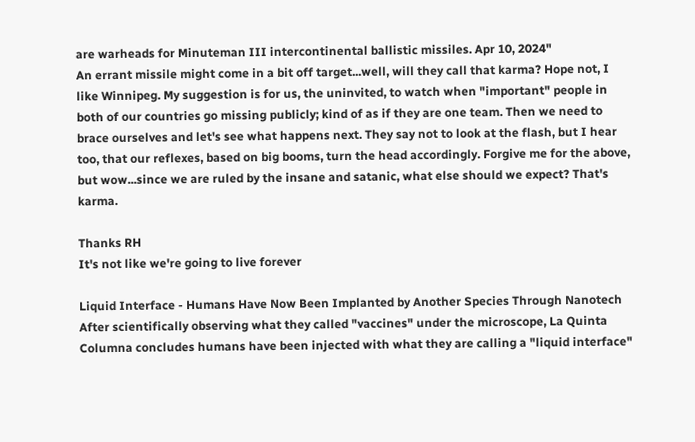are warheads for Minuteman III intercontinental ballistic missiles. Apr 10, 2024"
An errant missile might come in a bit off target...well, will they call that karma? Hope not, I like Winnipeg. My suggestion is for us, the uninvited, to watch when "important" people in both of our countries go missing publicly; kind of as if they are one team. Then we need to brace ourselves and let's see what happens next. They say not to look at the flash, but I hear too, that our reflexes, based on big booms, turn the head accordingly. Forgive me for the above, but wow...since we are ruled by the insane and satanic, what else should we expect? That's karma.

Thanks RH
It's not like we're going to live forever

Liquid Interface - Humans Have Now Been Implanted by Another Species Through Nanotech
After scientifically observing what they called "vaccines" under the microscope, La Quinta Columna concludes humans have been injected with what they are calling a "liquid interface"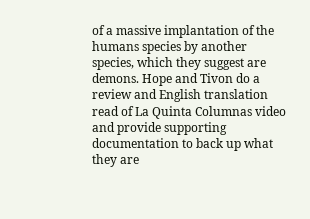of a massive implantation of the humans species by another species, which they suggest are demons. Hope and Tivon do a review and English translation read of La Quinta Columnas video and provide supporting documentation to back up what they are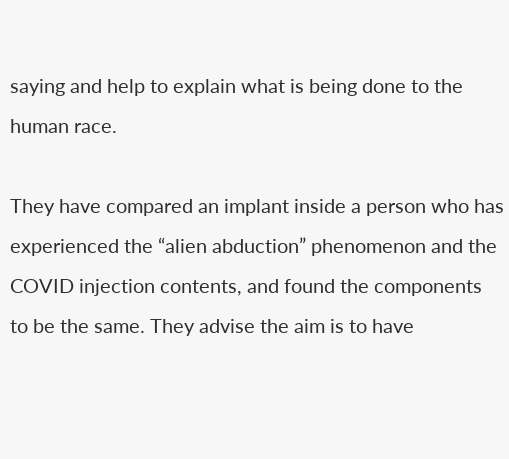saying and help to explain what is being done to the human race.

They have compared an implant inside a person who has experienced the “alien abduction” phenomenon and the COVID injection contents, and found the components to be the same. They advise the aim is to have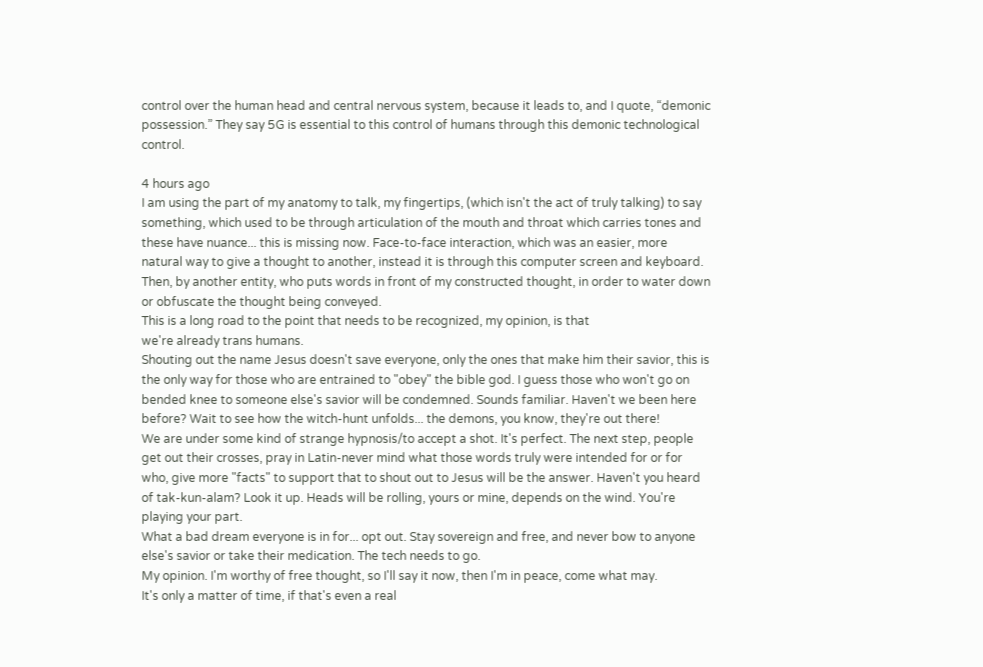control over the human head and central nervous system, because it leads to, and I quote, “demonic possession.” They say 5G is essential to this control of humans through this demonic technological control.

4 hours ago
I am using the part of my anatomy to talk, my fingertips, (which isn't the act of truly talking) to say something, which used to be through articulation of the mouth and throat which carries tones and these have nuance... this is missing now. Face-to-face interaction, which was an easier, more natural way to give a thought to another, instead it is through this computer screen and keyboard. Then, by another entity, who puts words in front of my constructed thought, in order to water down or obfuscate the thought being conveyed.
This is a long road to the point that needs to be recognized, my opinion, is that
we're already trans humans.
Shouting out the name Jesus doesn't save everyone, only the ones that make him their savior, this is the only way for those who are entrained to "obey" the bible god. I guess those who won't go on bended knee to someone else's savior will be condemned. Sounds familiar. Haven't we been here before? Wait to see how the witch-hunt unfolds... the demons, you know, they're out there!
We are under some kind of strange hypnosis/to accept a shot. It's perfect. The next step, people get out their crosses, pray in Latin-never mind what those words truly were intended for or for who, give more "facts" to support that to shout out to Jesus will be the answer. Haven't you heard of tak-kun-alam? Look it up. Heads will be rolling, yours or mine, depends on the wind. You're playing your part.
What a bad dream everyone is in for... opt out. Stay sovereign and free, and never bow to anyone else's savior or take their medication. The tech needs to go.
My opinion. I'm worthy of free thought, so I'll say it now, then I'm in peace, come what may.
It's only a matter of time, if that's even a real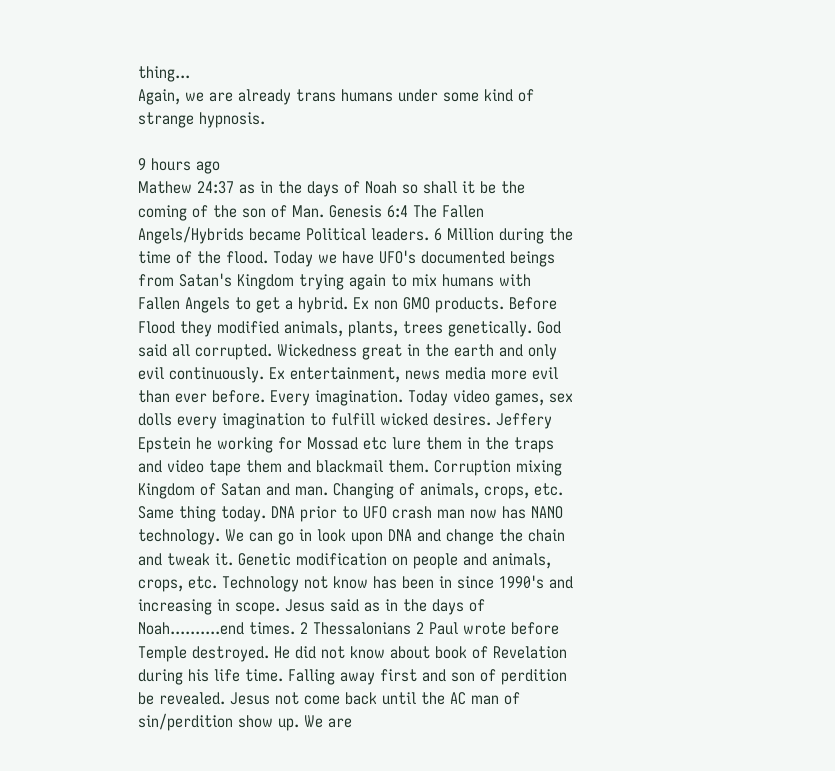thing...
Again, we are already trans humans under some kind of strange hypnosis.

9 hours ago
Mathew 24:37 as in the days of Noah so shall it be the coming of the son of Man. Genesis 6:4 The Fallen Angels/Hybrids became Political leaders. 6 Million during the time of the flood. Today we have UFO's documented beings from Satan's Kingdom trying again to mix humans with Fallen Angels to get a hybrid. Ex non GMO products. Before Flood they modified animals, plants, trees genetically. God said all corrupted. Wickedness great in the earth and only evil continuously. Ex entertainment, news media more evil than ever before. Every imagination. Today video games, sex dolls every imagination to fulfill wicked desires. Jeffery Epstein he working for Mossad etc lure them in the traps and video tape them and blackmail them. Corruption mixing Kingdom of Satan and man. Changing of animals, crops, etc. Same thing today. DNA prior to UFO crash man now has NANO technology. We can go in look upon DNA and change the chain and tweak it. Genetic modification on people and animals, crops, etc. Technology not know has been in since 1990's and increasing in scope. Jesus said as in the days of Noah..........end times. 2 Thessalonians 2 Paul wrote before Temple destroyed. He did not know about book of Revelation during his life time. Falling away first and son of perdition be revealed. Jesus not come back until the AC man of sin/perdition show up. We are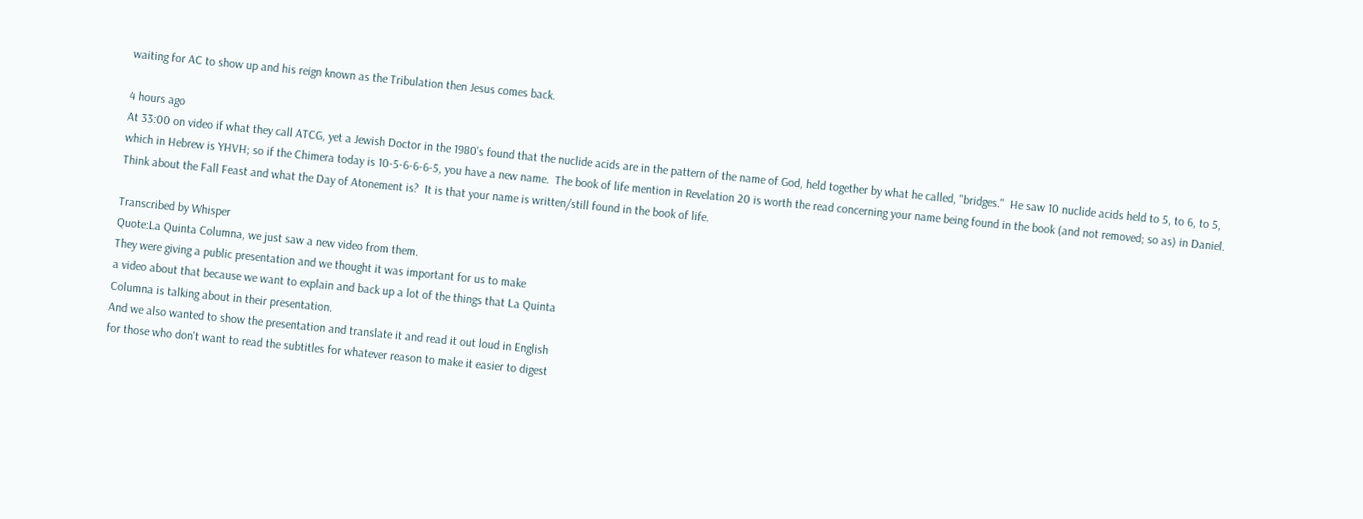waiting for AC to show up and his reign known as the Tribulation then Jesus comes back.

4 hours ago
At 33:00 on video if what they call ATCG, yet a Jewish Doctor in the 1980's found that the nuclide acids are in the pattern of the name of God, held together by what he called, "bridges."  He saw 10 nuclide acids held to 5, to 6, to 5, which in Hebrew is YHVH; so if the Chimera today is 10-5-6-6-6-5, you have a new name.  The book of life mention in Revelation 20 is worth the read concerning your name being found in the book (and not removed; so as) in Daniel.  Think about the Fall Feast and what the Day of Atonement is?  It is that your name is written/still found in the book of life.

Transcribed by Whisper
Quote:La Quinta Columna, we just saw a new video from them.
They were giving a public presentation and we thought it was important for us to make
a video about that because we want to explain and back up a lot of the things that La Quinta
Columna is talking about in their presentation.
And we also wanted to show the presentation and translate it and read it out loud in English
for those who don't want to read the subtitles for whatever reason to make it easier to digest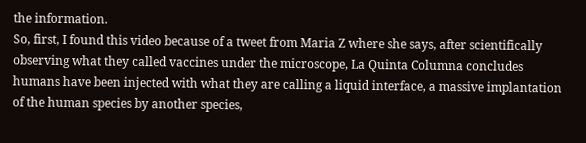the information.
So, first, I found this video because of a tweet from Maria Z where she says, after scientifically
observing what they called vaccines under the microscope, La Quinta Columna concludes
humans have been injected with what they are calling a liquid interface, a massive implantation
of the human species by another species,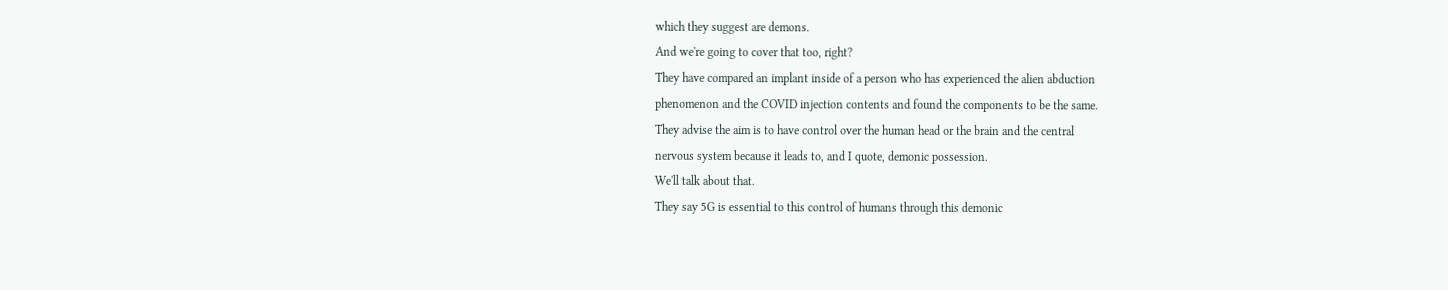which they suggest are demons.
And we're going to cover that too, right?
They have compared an implant inside of a person who has experienced the alien abduction
phenomenon and the COVID injection contents and found the components to be the same.
They advise the aim is to have control over the human head or the brain and the central
nervous system because it leads to, and I quote, demonic possession.
We'll talk about that.
They say 5G is essential to this control of humans through this demonic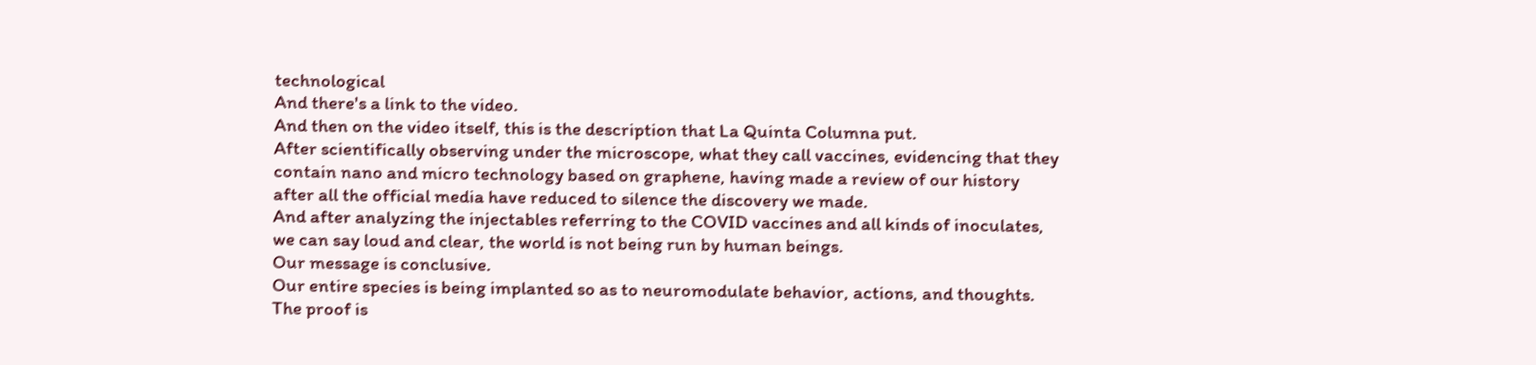technological
And there's a link to the video.
And then on the video itself, this is the description that La Quinta Columna put.
After scientifically observing under the microscope, what they call vaccines, evidencing that they
contain nano and micro technology based on graphene, having made a review of our history
after all the official media have reduced to silence the discovery we made.
And after analyzing the injectables referring to the COVID vaccines and all kinds of inoculates,
we can say loud and clear, the world is not being run by human beings.
Our message is conclusive.
Our entire species is being implanted so as to neuromodulate behavior, actions, and thoughts.
The proof is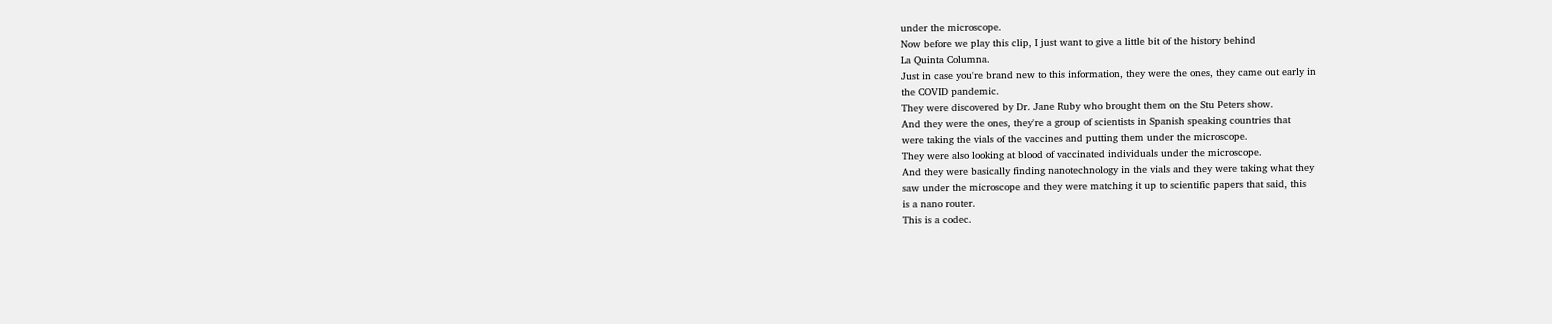under the microscope.
Now before we play this clip, I just want to give a little bit of the history behind
La Quinta Columna.
Just in case you're brand new to this information, they were the ones, they came out early in
the COVID pandemic.
They were discovered by Dr. Jane Ruby who brought them on the Stu Peters show.
And they were the ones, they're a group of scientists in Spanish speaking countries that
were taking the vials of the vaccines and putting them under the microscope.
They were also looking at blood of vaccinated individuals under the microscope.
And they were basically finding nanotechnology in the vials and they were taking what they
saw under the microscope and they were matching it up to scientific papers that said, this
is a nano router.
This is a codec.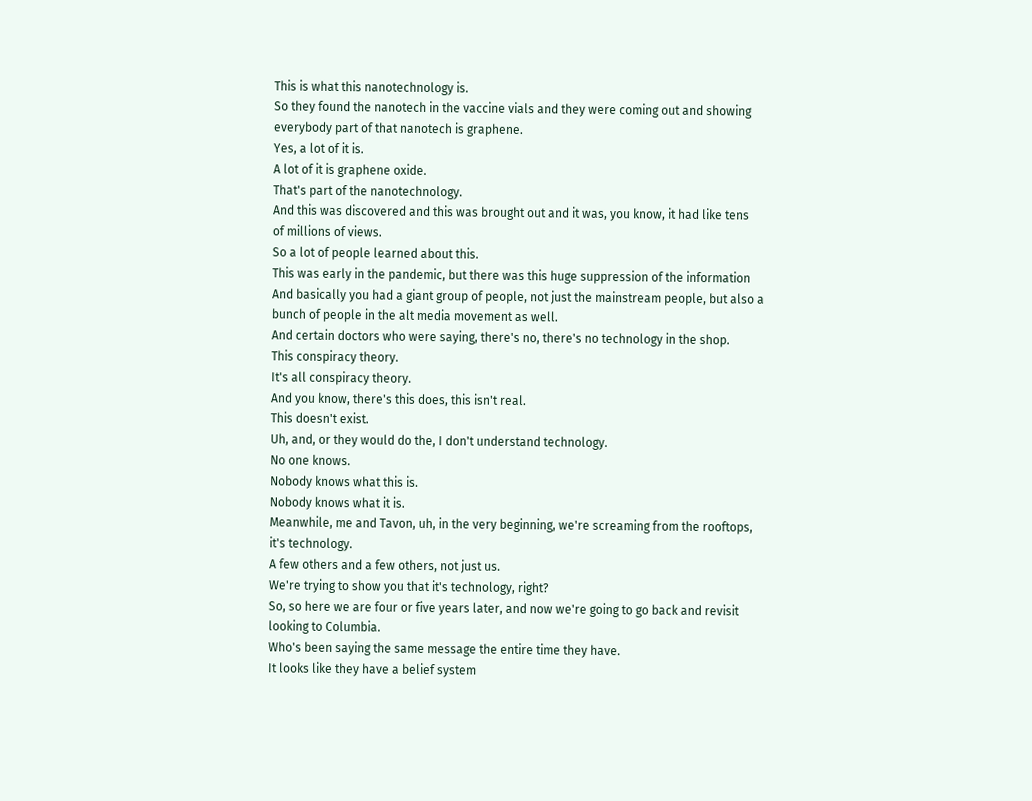This is what this nanotechnology is.
So they found the nanotech in the vaccine vials and they were coming out and showing
everybody part of that nanotech is graphene.
Yes, a lot of it is.
A lot of it is graphene oxide.
That's part of the nanotechnology.
And this was discovered and this was brought out and it was, you know, it had like tens
of millions of views.
So a lot of people learned about this.
This was early in the pandemic, but there was this huge suppression of the information
And basically you had a giant group of people, not just the mainstream people, but also a
bunch of people in the alt media movement as well.
And certain doctors who were saying, there's no, there's no technology in the shop.
This conspiracy theory.
It's all conspiracy theory.
And you know, there's this does, this isn't real.
This doesn't exist.
Uh, and, or they would do the, I don't understand technology.
No one knows.
Nobody knows what this is.
Nobody knows what it is.
Meanwhile, me and Tavon, uh, in the very beginning, we're screaming from the rooftops,
it's technology.
A few others and a few others, not just us.
We're trying to show you that it's technology, right?
So, so here we are four or five years later, and now we're going to go back and revisit
looking to Columbia.
Who's been saying the same message the entire time they have.
It looks like they have a belief system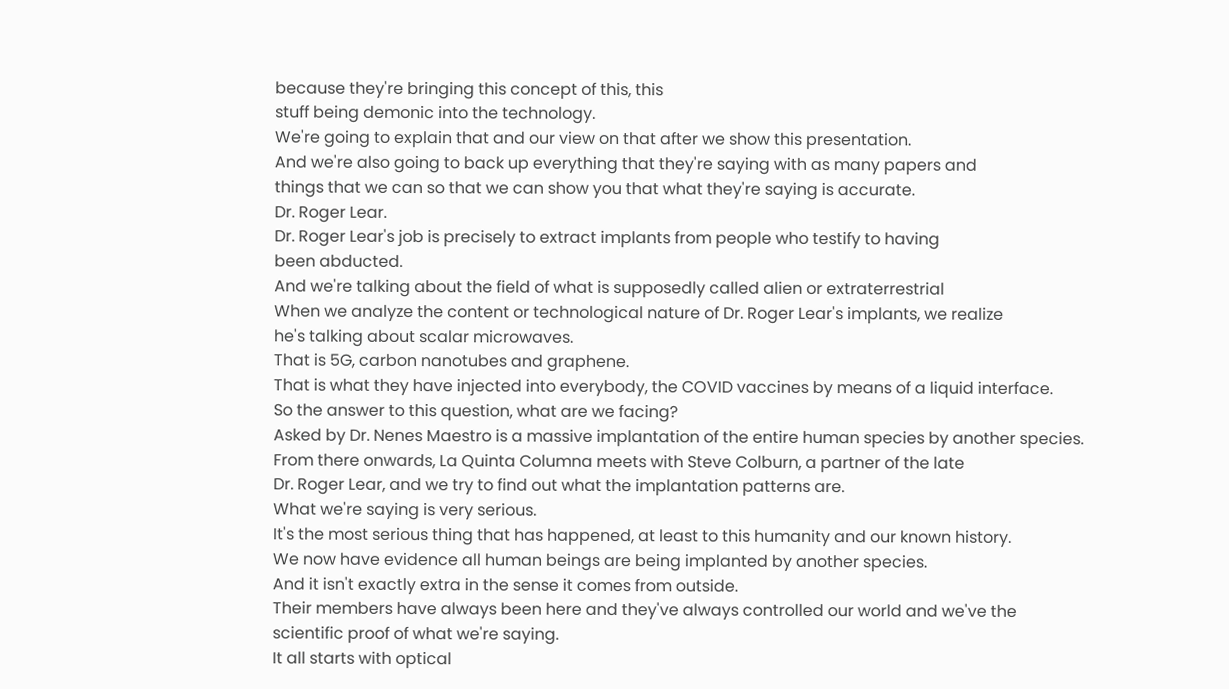because they're bringing this concept of this, this
stuff being demonic into the technology.
We're going to explain that and our view on that after we show this presentation.
And we're also going to back up everything that they're saying with as many papers and
things that we can so that we can show you that what they're saying is accurate.
Dr. Roger Lear.
Dr. Roger Lear's job is precisely to extract implants from people who testify to having
been abducted.
And we're talking about the field of what is supposedly called alien or extraterrestrial
When we analyze the content or technological nature of Dr. Roger Lear's implants, we realize
he's talking about scalar microwaves.
That is 5G, carbon nanotubes and graphene.
That is what they have injected into everybody, the COVID vaccines by means of a liquid interface.
So the answer to this question, what are we facing?
Asked by Dr. Nenes Maestro is a massive implantation of the entire human species by another species.
From there onwards, La Quinta Columna meets with Steve Colburn, a partner of the late
Dr. Roger Lear, and we try to find out what the implantation patterns are.
What we're saying is very serious.
It's the most serious thing that has happened, at least to this humanity and our known history.
We now have evidence all human beings are being implanted by another species.
And it isn't exactly extra in the sense it comes from outside.
Their members have always been here and they've always controlled our world and we've the
scientific proof of what we're saying.
It all starts with optical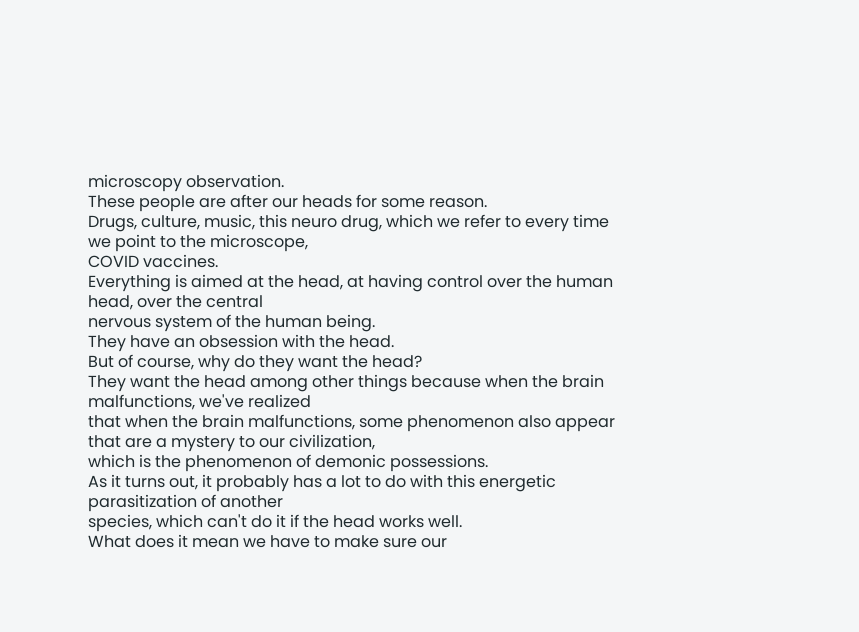microscopy observation.
These people are after our heads for some reason.
Drugs, culture, music, this neuro drug, which we refer to every time we point to the microscope,
COVID vaccines.
Everything is aimed at the head, at having control over the human head, over the central
nervous system of the human being.
They have an obsession with the head.
But of course, why do they want the head?
They want the head among other things because when the brain malfunctions, we've realized
that when the brain malfunctions, some phenomenon also appear that are a mystery to our civilization,
which is the phenomenon of demonic possessions.
As it turns out, it probably has a lot to do with this energetic parasitization of another
species, which can't do it if the head works well.
What does it mean we have to make sure our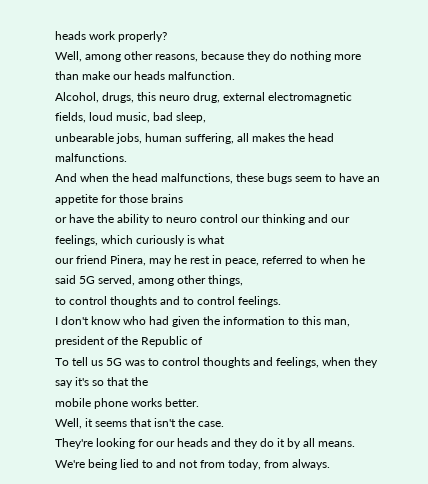heads work properly?
Well, among other reasons, because they do nothing more than make our heads malfunction.
Alcohol, drugs, this neuro drug, external electromagnetic fields, loud music, bad sleep,
unbearable jobs, human suffering, all makes the head malfunctions.
And when the head malfunctions, these bugs seem to have an appetite for those brains
or have the ability to neuro control our thinking and our feelings, which curiously is what
our friend Pinera, may he rest in peace, referred to when he said 5G served, among other things,
to control thoughts and to control feelings.
I don't know who had given the information to this man, president of the Republic of
To tell us 5G was to control thoughts and feelings, when they say it's so that the
mobile phone works better.
Well, it seems that isn't the case.
They're looking for our heads and they do it by all means.
We're being lied to and not from today, from always.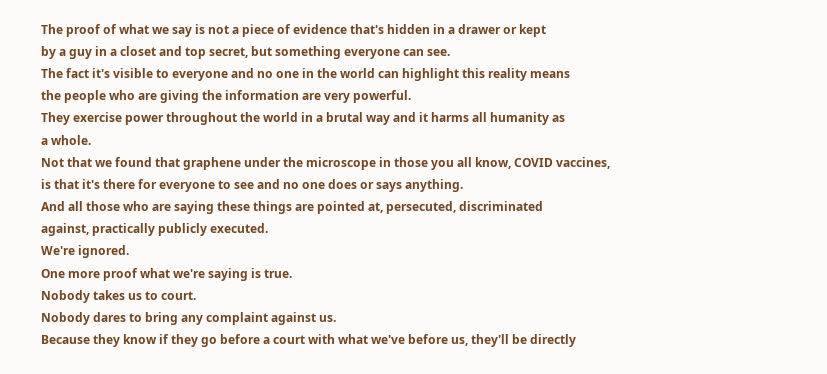The proof of what we say is not a piece of evidence that's hidden in a drawer or kept
by a guy in a closet and top secret, but something everyone can see.
The fact it's visible to everyone and no one in the world can highlight this reality means
the people who are giving the information are very powerful.
They exercise power throughout the world in a brutal way and it harms all humanity as
a whole.
Not that we found that graphene under the microscope in those you all know, COVID vaccines,
is that it's there for everyone to see and no one does or says anything.
And all those who are saying these things are pointed at, persecuted, discriminated
against, practically publicly executed.
We're ignored.
One more proof what we're saying is true.
Nobody takes us to court.
Nobody dares to bring any complaint against us.
Because they know if they go before a court with what we've before us, they'll be directly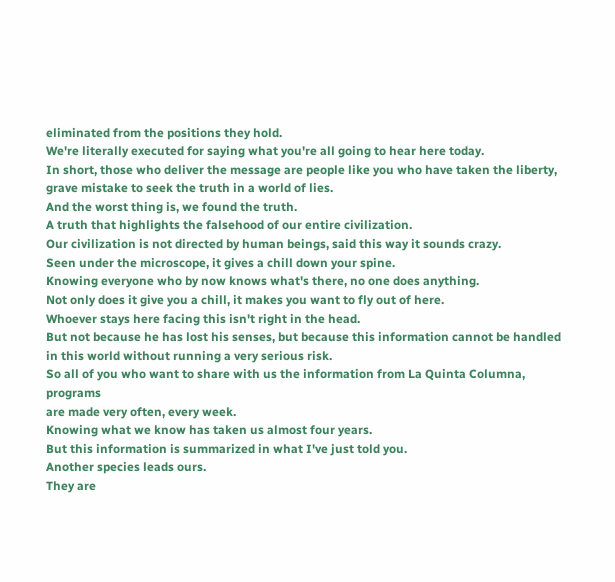eliminated from the positions they hold.
We're literally executed for saying what you're all going to hear here today.
In short, those who deliver the message are people like you who have taken the liberty,
grave mistake to seek the truth in a world of lies.
And the worst thing is, we found the truth.
A truth that highlights the falsehood of our entire civilization.
Our civilization is not directed by human beings, said this way it sounds crazy.
Seen under the microscope, it gives a chill down your spine.
Knowing everyone who by now knows what's there, no one does anything.
Not only does it give you a chill, it makes you want to fly out of here.
Whoever stays here facing this isn't right in the head.
But not because he has lost his senses, but because this information cannot be handled
in this world without running a very serious risk.
So all of you who want to share with us the information from La Quinta Columna, programs
are made very often, every week.
Knowing what we know has taken us almost four years.
But this information is summarized in what I've just told you.
Another species leads ours.
They are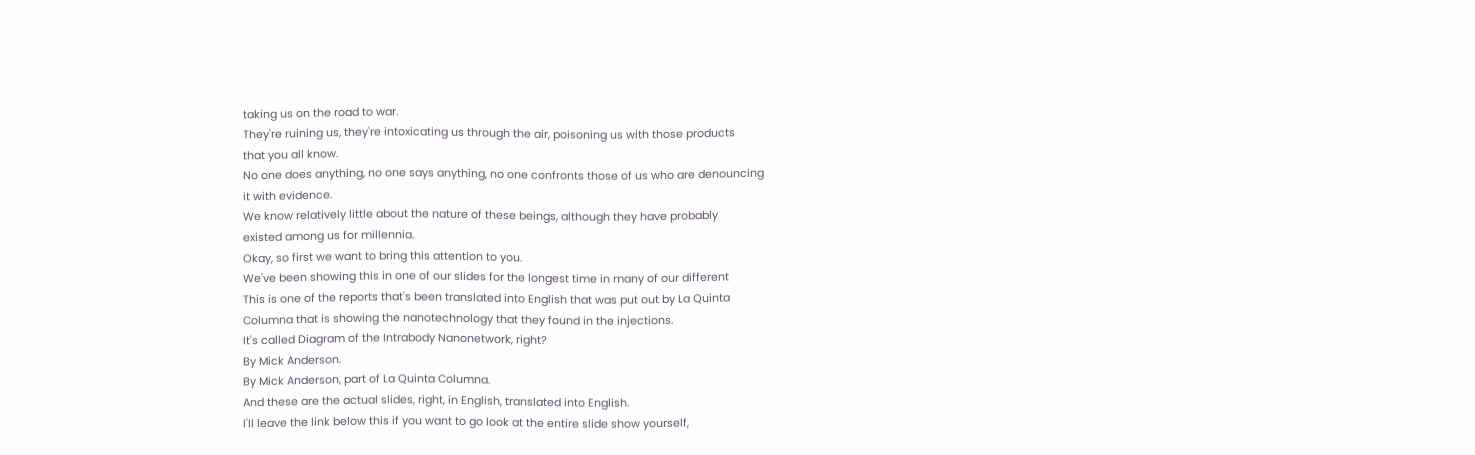taking us on the road to war.
They're ruining us, they're intoxicating us through the air, poisoning us with those products
that you all know.
No one does anything, no one says anything, no one confronts those of us who are denouncing
it with evidence.
We know relatively little about the nature of these beings, although they have probably
existed among us for millennia.
Okay, so first we want to bring this attention to you.
We've been showing this in one of our slides for the longest time in many of our different
This is one of the reports that's been translated into English that was put out by La Quinta
Columna that is showing the nanotechnology that they found in the injections.
It's called Diagram of the Intrabody Nanonetwork, right?
By Mick Anderson.
By Mick Anderson, part of La Quinta Columna.
And these are the actual slides, right, in English, translated into English.
I'll leave the link below this if you want to go look at the entire slide show yourself,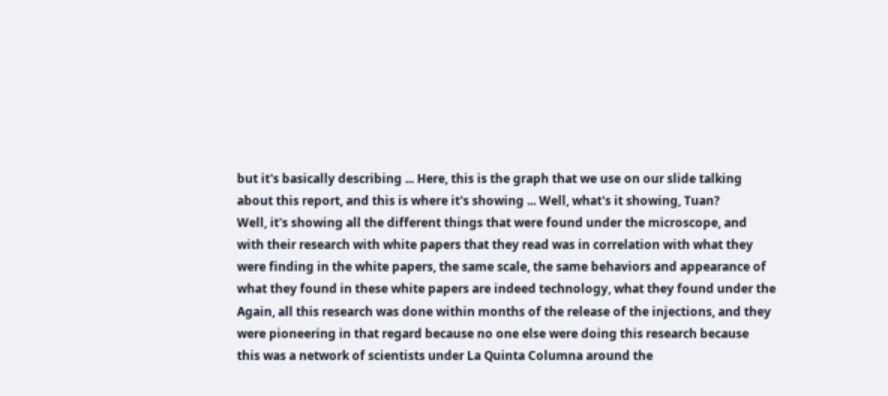but it's basically describing ... Here, this is the graph that we use on our slide talking
about this report, and this is where it's showing ... Well, what's it showing, Tuan?
Well, it's showing all the different things that were found under the microscope, and
with their research with white papers that they read was in correlation with what they
were finding in the white papers, the same scale, the same behaviors and appearance of
what they found in these white papers are indeed technology, what they found under the
Again, all this research was done within months of the release of the injections, and they
were pioneering in that regard because no one else were doing this research because
this was a network of scientists under La Quinta Columna around the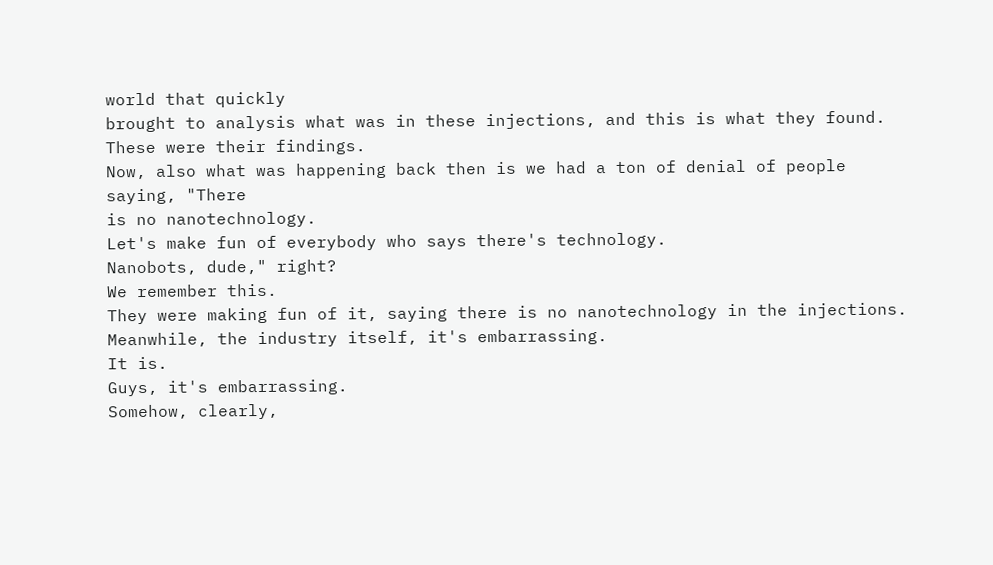world that quickly
brought to analysis what was in these injections, and this is what they found.
These were their findings.
Now, also what was happening back then is we had a ton of denial of people saying, "There
is no nanotechnology.
Let's make fun of everybody who says there's technology.
Nanobots, dude," right?
We remember this.
They were making fun of it, saying there is no nanotechnology in the injections.
Meanwhile, the industry itself, it's embarrassing.
It is.
Guys, it's embarrassing.
Somehow, clearly,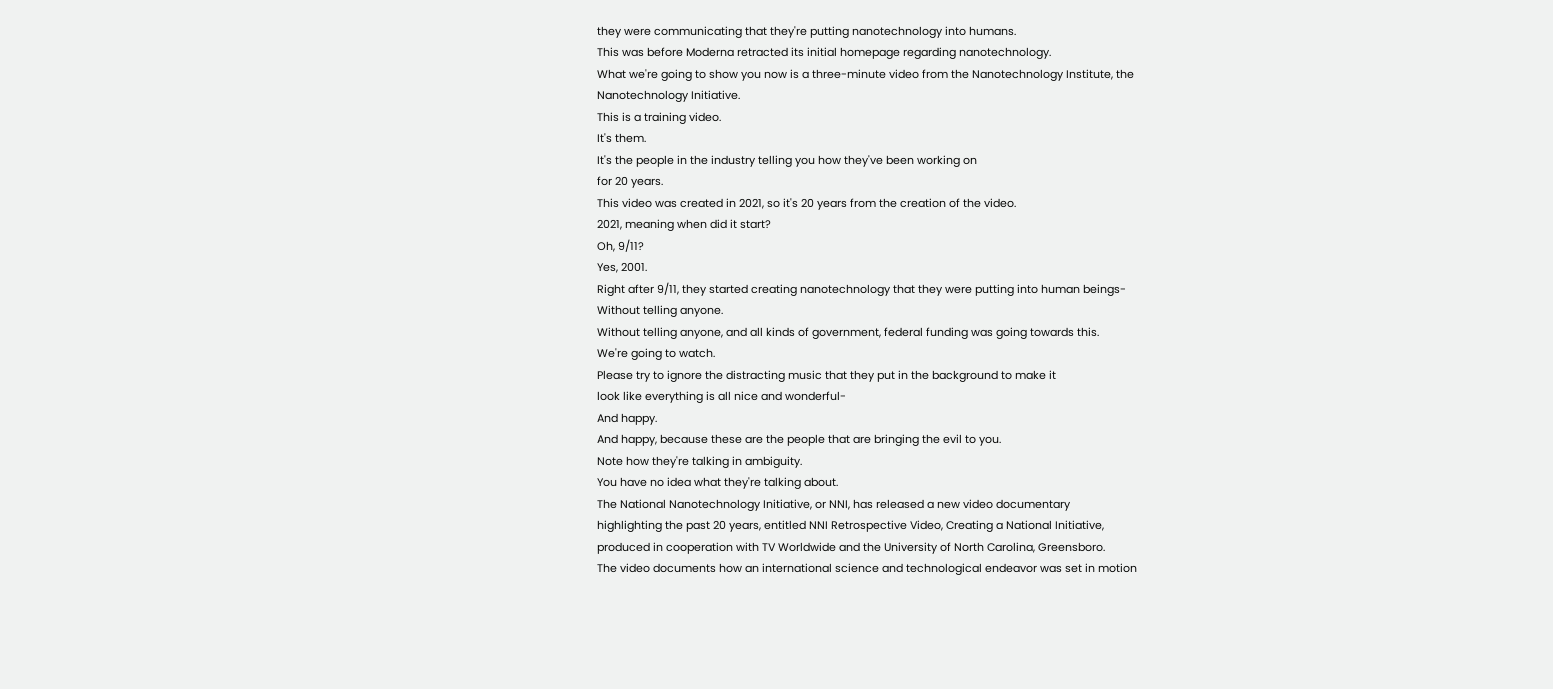they were communicating that they're putting nanotechnology into humans.
This was before Moderna retracted its initial homepage regarding nanotechnology.
What we're going to show you now is a three-minute video from the Nanotechnology Institute, the
Nanotechnology Initiative.
This is a training video.
It's them.
It's the people in the industry telling you how they've been working on
for 20 years.
This video was created in 2021, so it's 20 years from the creation of the video.
2021, meaning when did it start?
Oh, 9/11?
Yes, 2001.
Right after 9/11, they started creating nanotechnology that they were putting into human beings-
Without telling anyone.
Without telling anyone, and all kinds of government, federal funding was going towards this.
We're going to watch.
Please try to ignore the distracting music that they put in the background to make it
look like everything is all nice and wonderful-
And happy.
And happy, because these are the people that are bringing the evil to you.
Note how they're talking in ambiguity.
You have no idea what they're talking about.
The National Nanotechnology Initiative, or NNI, has released a new video documentary
highlighting the past 20 years, entitled NNI Retrospective Video, Creating a National Initiative,
produced in cooperation with TV Worldwide and the University of North Carolina, Greensboro.
The video documents how an international science and technological endeavor was set in motion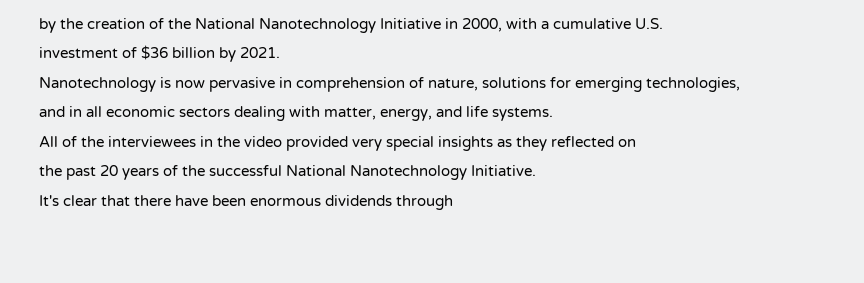by the creation of the National Nanotechnology Initiative in 2000, with a cumulative U.S.
investment of $36 billion by 2021.
Nanotechnology is now pervasive in comprehension of nature, solutions for emerging technologies,
and in all economic sectors dealing with matter, energy, and life systems.
All of the interviewees in the video provided very special insights as they reflected on
the past 20 years of the successful National Nanotechnology Initiative.
It's clear that there have been enormous dividends through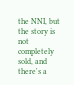the NNI, but the story is not completely
sold, and there's a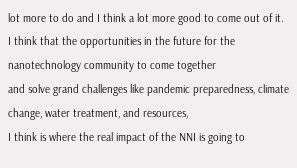lot more to do and I think a lot more good to come out of it.
I think that the opportunities in the future for the nanotechnology community to come together
and solve grand challenges like pandemic preparedness, climate change, water treatment, and resources,
I think is where the real impact of the NNI is going to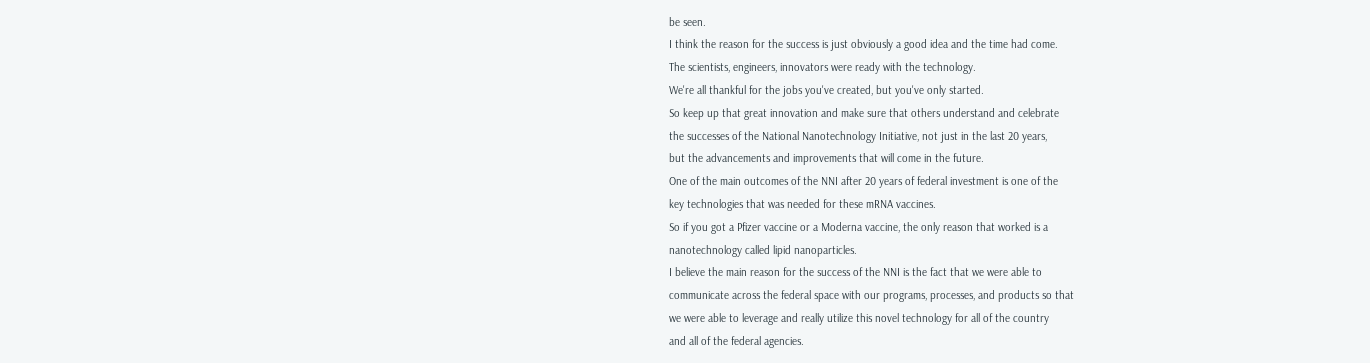be seen.
I think the reason for the success is just obviously a good idea and the time had come.
The scientists, engineers, innovators were ready with the technology.
We're all thankful for the jobs you've created, but you've only started.
So keep up that great innovation and make sure that others understand and celebrate
the successes of the National Nanotechnology Initiative, not just in the last 20 years,
but the advancements and improvements that will come in the future.
One of the main outcomes of the NNI after 20 years of federal investment is one of the
key technologies that was needed for these mRNA vaccines.
So if you got a Pfizer vaccine or a Moderna vaccine, the only reason that worked is a
nanotechnology called lipid nanoparticles.
I believe the main reason for the success of the NNI is the fact that we were able to
communicate across the federal space with our programs, processes, and products so that
we were able to leverage and really utilize this novel technology for all of the country
and all of the federal agencies.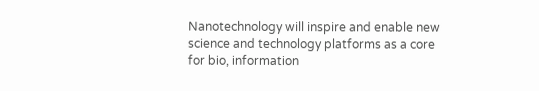Nanotechnology will inspire and enable new science and technology platforms as a core
for bio, information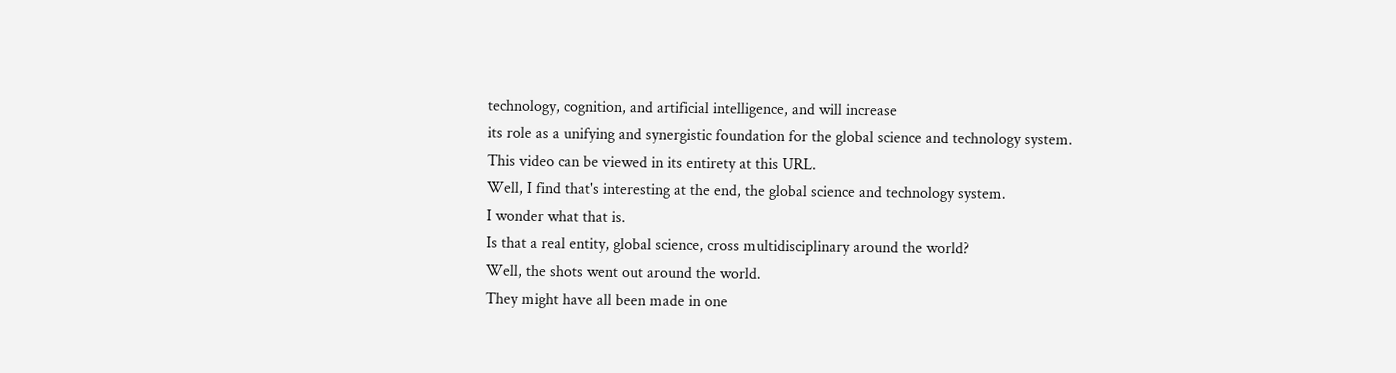technology, cognition, and artificial intelligence, and will increase
its role as a unifying and synergistic foundation for the global science and technology system.
This video can be viewed in its entirety at this URL.
Well, I find that's interesting at the end, the global science and technology system.
I wonder what that is.
Is that a real entity, global science, cross multidisciplinary around the world?
Well, the shots went out around the world.
They might have all been made in one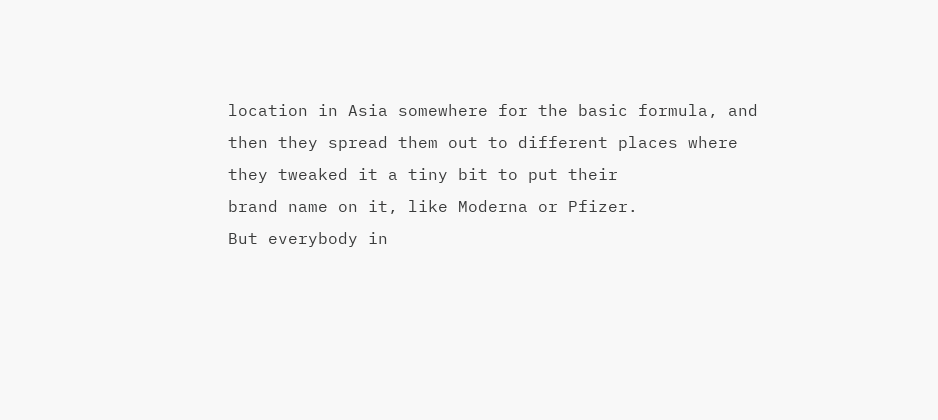location in Asia somewhere for the basic formula, and
then they spread them out to different places where they tweaked it a tiny bit to put their
brand name on it, like Moderna or Pfizer.
But everybody in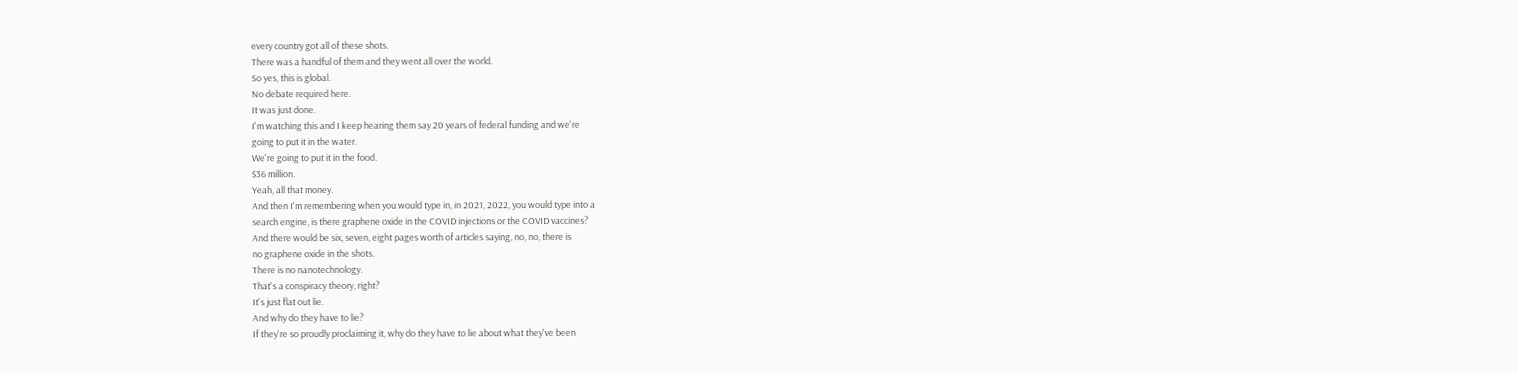every country got all of these shots.
There was a handful of them and they went all over the world.
So yes, this is global.
No debate required here.
It was just done.
I'm watching this and I keep hearing them say 20 years of federal funding and we're
going to put it in the water.
We're going to put it in the food.
$36 million.
Yeah, all that money.
And then I'm remembering when you would type in, in 2021, 2022, you would type into a
search engine, is there graphene oxide in the COVID injections or the COVID vaccines?
And there would be six, seven, eight pages worth of articles saying, no, no, there is
no graphene oxide in the shots.
There is no nanotechnology.
That's a conspiracy theory, right?
It's just flat out lie.
And why do they have to lie?
If they're so proudly proclaiming it, why do they have to lie about what they've been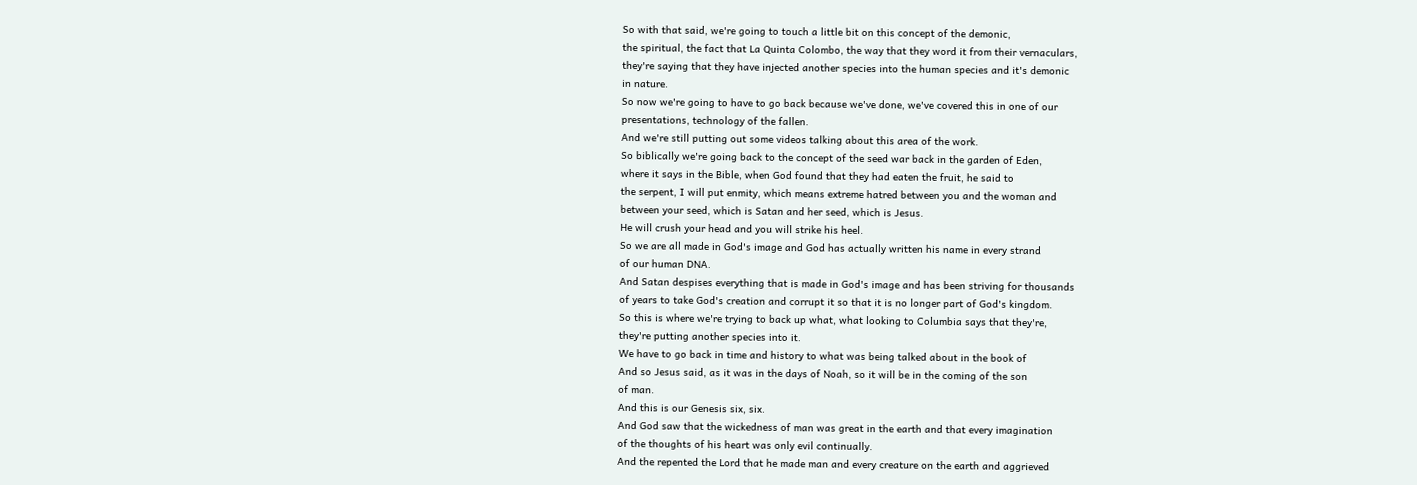So with that said, we're going to touch a little bit on this concept of the demonic,
the spiritual, the fact that La Quinta Colombo, the way that they word it from their vernaculars,
they're saying that they have injected another species into the human species and it's demonic
in nature.
So now we're going to have to go back because we've done, we've covered this in one of our
presentations, technology of the fallen.
And we're still putting out some videos talking about this area of the work.
So biblically we're going back to the concept of the seed war back in the garden of Eden,
where it says in the Bible, when God found that they had eaten the fruit, he said to
the serpent, I will put enmity, which means extreme hatred between you and the woman and
between your seed, which is Satan and her seed, which is Jesus.
He will crush your head and you will strike his heel.
So we are all made in God's image and God has actually written his name in every strand
of our human DNA.
And Satan despises everything that is made in God's image and has been striving for thousands
of years to take God's creation and corrupt it so that it is no longer part of God's kingdom.
So this is where we're trying to back up what, what looking to Columbia says that they're,
they're putting another species into it.
We have to go back in time and history to what was being talked about in the book of
And so Jesus said, as it was in the days of Noah, so it will be in the coming of the son
of man.
And this is our Genesis six, six.
And God saw that the wickedness of man was great in the earth and that every imagination
of the thoughts of his heart was only evil continually.
And the repented the Lord that he made man and every creature on the earth and aggrieved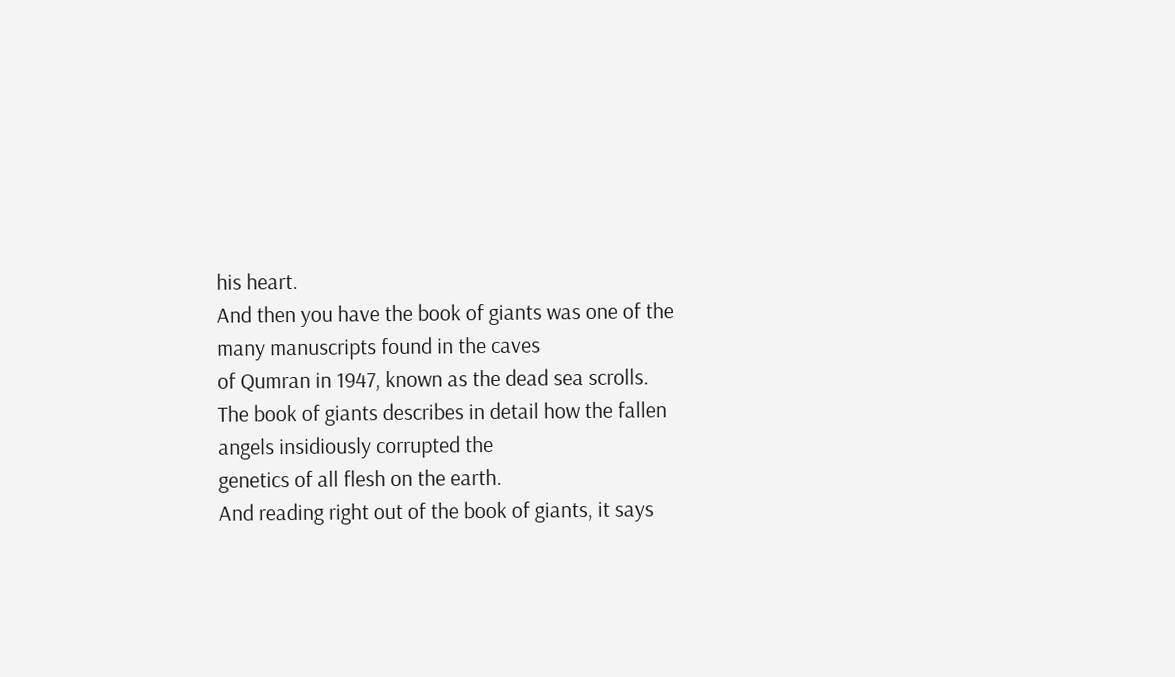his heart.
And then you have the book of giants was one of the many manuscripts found in the caves
of Qumran in 1947, known as the dead sea scrolls.
The book of giants describes in detail how the fallen angels insidiously corrupted the
genetics of all flesh on the earth.
And reading right out of the book of giants, it says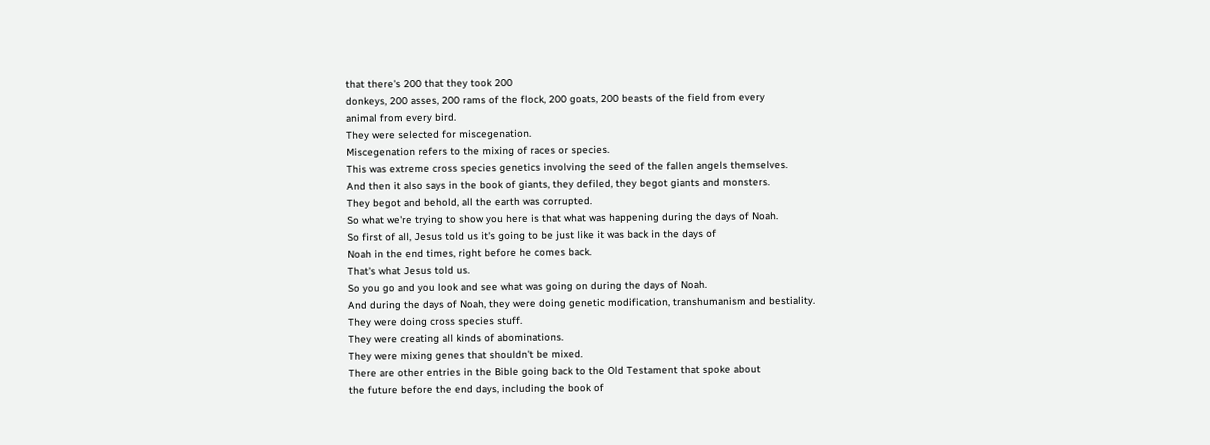that there's 200 that they took 200
donkeys, 200 asses, 200 rams of the flock, 200 goats, 200 beasts of the field from every
animal from every bird.
They were selected for miscegenation.
Miscegenation refers to the mixing of races or species.
This was extreme cross species genetics involving the seed of the fallen angels themselves.
And then it also says in the book of giants, they defiled, they begot giants and monsters.
They begot and behold, all the earth was corrupted.
So what we're trying to show you here is that what was happening during the days of Noah.
So first of all, Jesus told us it's going to be just like it was back in the days of
Noah in the end times, right before he comes back.
That's what Jesus told us.
So you go and you look and see what was going on during the days of Noah.
And during the days of Noah, they were doing genetic modification, transhumanism and bestiality.
They were doing cross species stuff.
They were creating all kinds of abominations.
They were mixing genes that shouldn't be mixed.
There are other entries in the Bible going back to the Old Testament that spoke about
the future before the end days, including the book of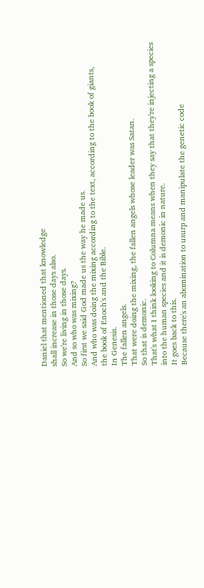Daniel that mentioned that knowledge
shall increase in those days also.
So we're living in those days.
And so who was mixing?
So first we said God made us the way he made us.
And who was doing the mixing according to the text, according to the book of giants,
the book of Enoch's and the Bible.
In Genesis.
The fallen angels.
That were doing the mixing, the fallen angels whose leader was Satan.
So that is demonic.
That's what I think looking to Columna means when they say that they're injecting a species
into the human species and it is demonic in nature.
It goes back to this.
Because there's an abomination to usurp and manipulate the genetic code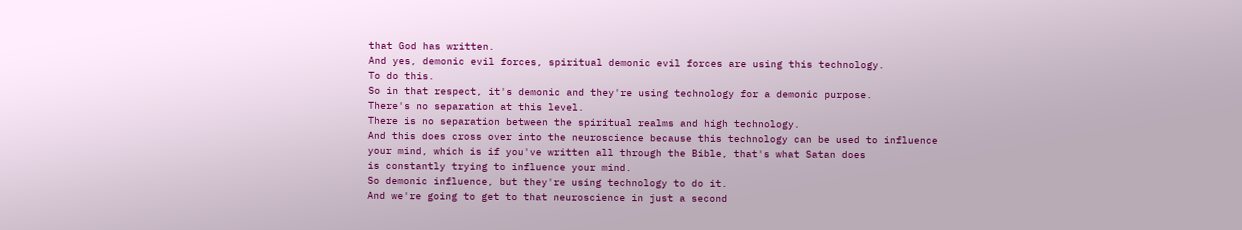that God has written.
And yes, demonic evil forces, spiritual demonic evil forces are using this technology.
To do this.
So in that respect, it's demonic and they're using technology for a demonic purpose.
There's no separation at this level.
There is no separation between the spiritual realms and high technology.
And this does cross over into the neuroscience because this technology can be used to influence
your mind, which is if you've written all through the Bible, that's what Satan does
is constantly trying to influence your mind.
So demonic influence, but they're using technology to do it.
And we're going to get to that neuroscience in just a second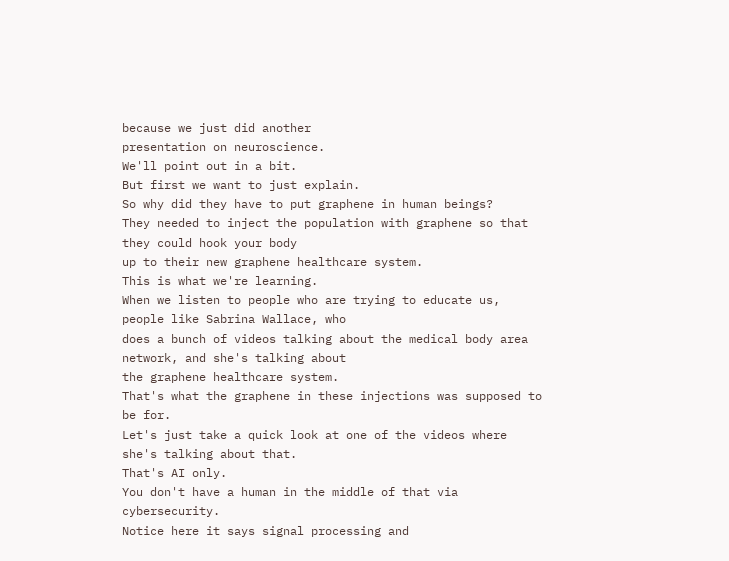because we just did another
presentation on neuroscience.
We'll point out in a bit.
But first we want to just explain.
So why did they have to put graphene in human beings?
They needed to inject the population with graphene so that they could hook your body
up to their new graphene healthcare system.
This is what we're learning.
When we listen to people who are trying to educate us, people like Sabrina Wallace, who
does a bunch of videos talking about the medical body area network, and she's talking about
the graphene healthcare system.
That's what the graphene in these injections was supposed to be for.
Let's just take a quick look at one of the videos where she's talking about that.
That's AI only.
You don't have a human in the middle of that via cybersecurity.
Notice here it says signal processing and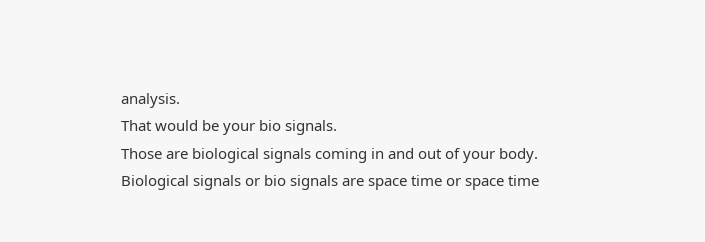analysis.
That would be your bio signals.
Those are biological signals coming in and out of your body.
Biological signals or bio signals are space time or space time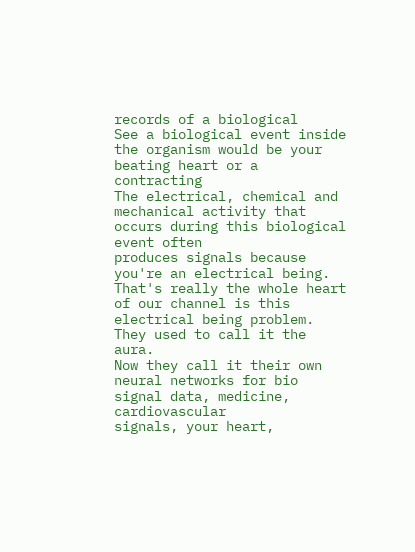records of a biological
See a biological event inside the organism would be your beating heart or a contracting
The electrical, chemical and mechanical activity that occurs during this biological event often
produces signals because you're an electrical being.
That's really the whole heart of our channel is this electrical being problem.
They used to call it the aura.
Now they call it their own neural networks for bio signal data, medicine, cardiovascular
signals, your heart,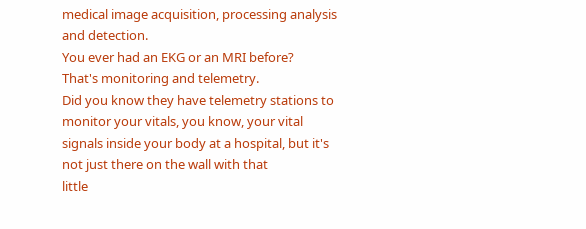medical image acquisition, processing analysis and detection.
You ever had an EKG or an MRI before?
That's monitoring and telemetry.
Did you know they have telemetry stations to monitor your vitals, you know, your vital
signals inside your body at a hospital, but it's not just there on the wall with that
little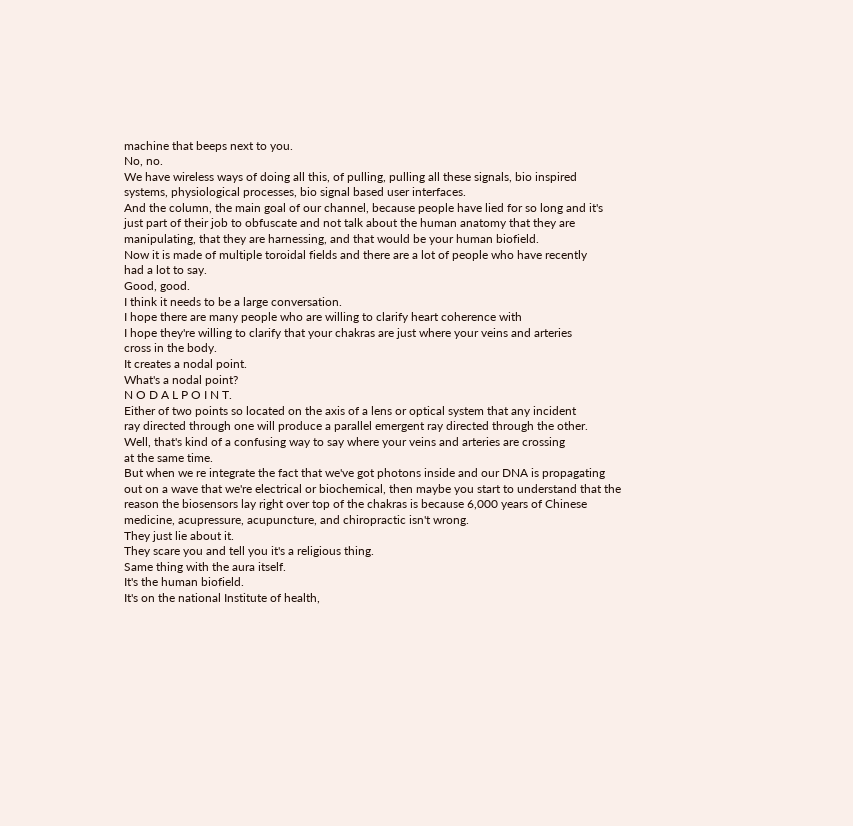machine that beeps next to you.
No, no.
We have wireless ways of doing all this, of pulling, pulling all these signals, bio inspired
systems, physiological processes, bio signal based user interfaces.
And the column, the main goal of our channel, because people have lied for so long and it's
just part of their job to obfuscate and not talk about the human anatomy that they are
manipulating, that they are harnessing, and that would be your human biofield.
Now it is made of multiple toroidal fields and there are a lot of people who have recently
had a lot to say.
Good, good.
I think it needs to be a large conversation.
I hope there are many people who are willing to clarify heart coherence with
I hope they're willing to clarify that your chakras are just where your veins and arteries
cross in the body.
It creates a nodal point.
What's a nodal point?
N O D A L P O I N T.
Either of two points so located on the axis of a lens or optical system that any incident
ray directed through one will produce a parallel emergent ray directed through the other.
Well, that's kind of a confusing way to say where your veins and arteries are crossing
at the same time.
But when we re integrate the fact that we've got photons inside and our DNA is propagating
out on a wave that we're electrical or biochemical, then maybe you start to understand that the
reason the biosensors lay right over top of the chakras is because 6,000 years of Chinese
medicine, acupressure, acupuncture, and chiropractic isn't wrong.
They just lie about it.
They scare you and tell you it's a religious thing.
Same thing with the aura itself.
It's the human biofield.
It's on the national Institute of health,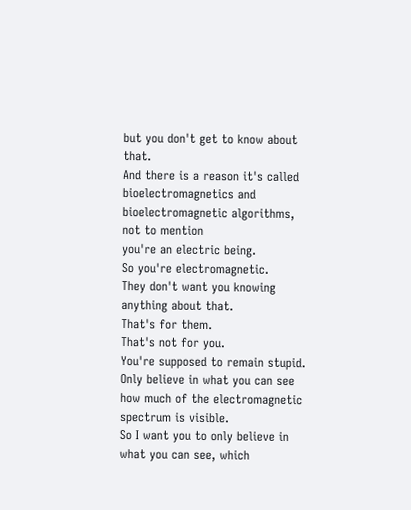but you don't get to know about that.
And there is a reason it's called bioelectromagnetics and bioelectromagnetic algorithms, not to mention
you're an electric being.
So you're electromagnetic.
They don't want you knowing anything about that.
That's for them.
That's not for you.
You're supposed to remain stupid.
Only believe in what you can see how much of the electromagnetic spectrum is visible.
So I want you to only believe in what you can see, which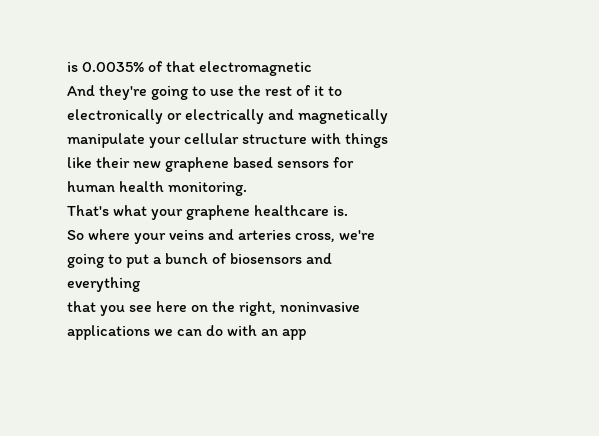is 0.0035% of that electromagnetic
And they're going to use the rest of it to electronically or electrically and magnetically
manipulate your cellular structure with things like their new graphene based sensors for
human health monitoring.
That's what your graphene healthcare is.
So where your veins and arteries cross, we're going to put a bunch of biosensors and everything
that you see here on the right, noninvasive applications we can do with an app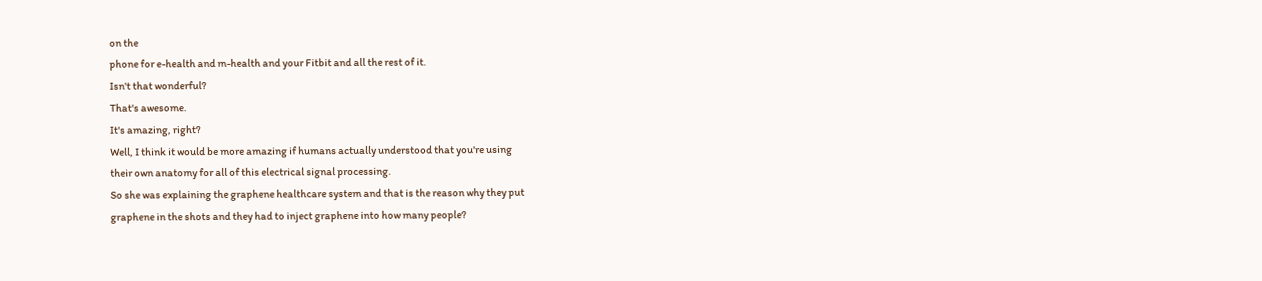on the
phone for e-health and m-health and your Fitbit and all the rest of it.
Isn't that wonderful?
That's awesome.
It's amazing, right?
Well, I think it would be more amazing if humans actually understood that you're using
their own anatomy for all of this electrical signal processing.
So she was explaining the graphene healthcare system and that is the reason why they put
graphene in the shots and they had to inject graphene into how many people?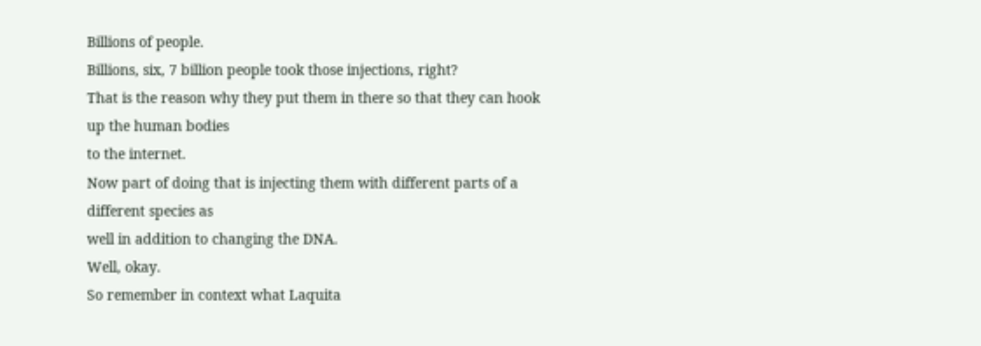Billions of people.
Billions, six, 7 billion people took those injections, right?
That is the reason why they put them in there so that they can hook up the human bodies
to the internet.
Now part of doing that is injecting them with different parts of a different species as
well in addition to changing the DNA.
Well, okay.
So remember in context what Laquita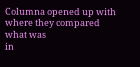Columna opened up with where they compared what was
in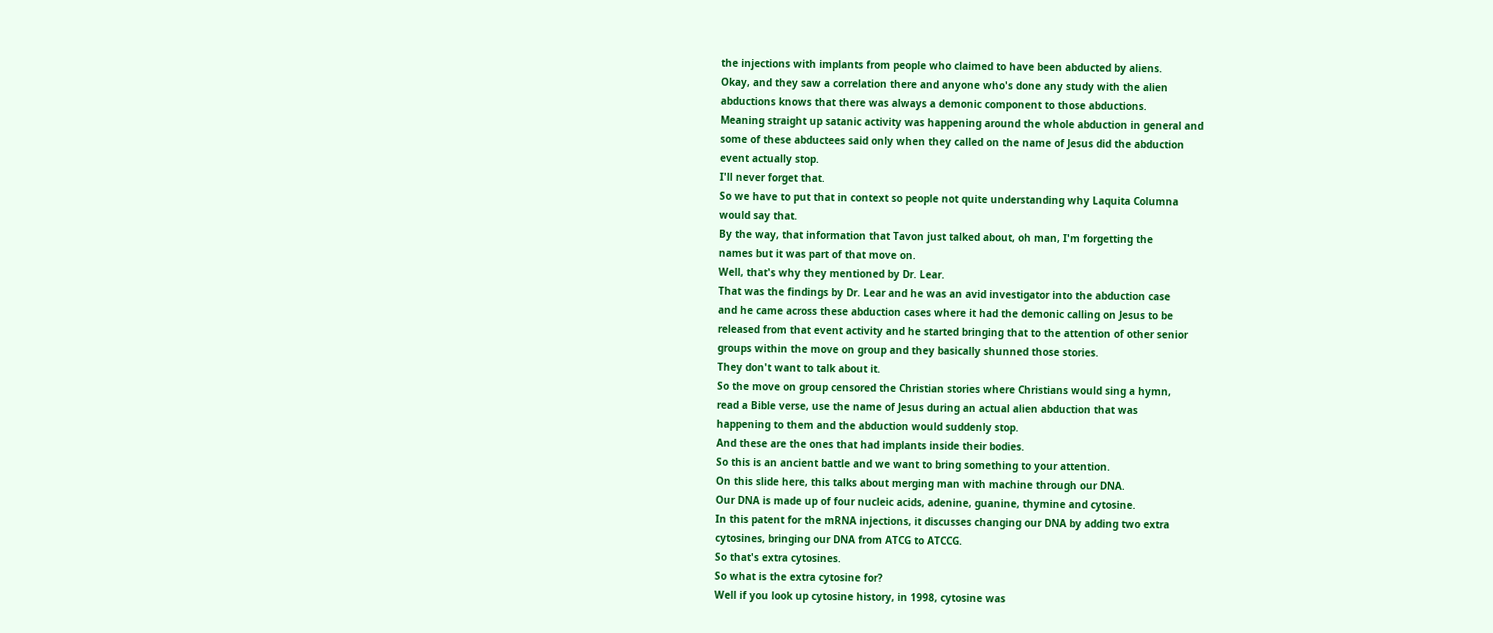the injections with implants from people who claimed to have been abducted by aliens.
Okay, and they saw a correlation there and anyone who's done any study with the alien
abductions knows that there was always a demonic component to those abductions.
Meaning straight up satanic activity was happening around the whole abduction in general and
some of these abductees said only when they called on the name of Jesus did the abduction
event actually stop.
I'll never forget that.
So we have to put that in context so people not quite understanding why Laquita Columna
would say that.
By the way, that information that Tavon just talked about, oh man, I'm forgetting the
names but it was part of that move on.
Well, that's why they mentioned by Dr. Lear.
That was the findings by Dr. Lear and he was an avid investigator into the abduction case
and he came across these abduction cases where it had the demonic calling on Jesus to be
released from that event activity and he started bringing that to the attention of other senior
groups within the move on group and they basically shunned those stories.
They don't want to talk about it.
So the move on group censored the Christian stories where Christians would sing a hymn,
read a Bible verse, use the name of Jesus during an actual alien abduction that was
happening to them and the abduction would suddenly stop.
And these are the ones that had implants inside their bodies.
So this is an ancient battle and we want to bring something to your attention.
On this slide here, this talks about merging man with machine through our DNA.
Our DNA is made up of four nucleic acids, adenine, guanine, thymine and cytosine.
In this patent for the mRNA injections, it discusses changing our DNA by adding two extra
cytosines, bringing our DNA from ATCG to ATCCG.
So that's extra cytosines.
So what is the extra cytosine for?
Well if you look up cytosine history, in 1998, cytosine was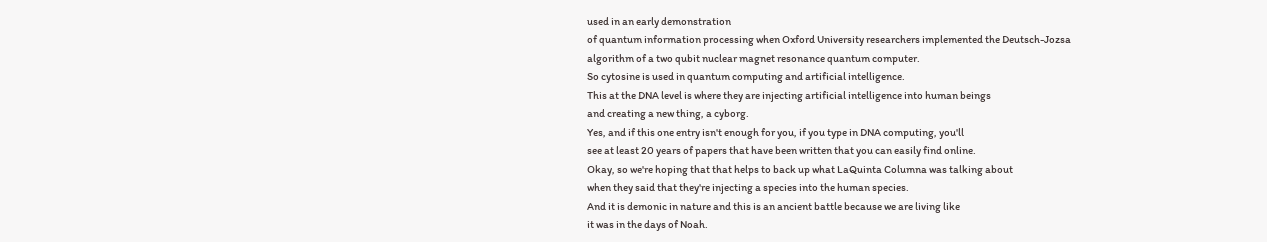used in an early demonstration
of quantum information processing when Oxford University researchers implemented the Deutsch-Jozsa
algorithm of a two qubit nuclear magnet resonance quantum computer.
So cytosine is used in quantum computing and artificial intelligence.
This at the DNA level is where they are injecting artificial intelligence into human beings
and creating a new thing, a cyborg.
Yes, and if this one entry isn't enough for you, if you type in DNA computing, you'll
see at least 20 years of papers that have been written that you can easily find online.
Okay, so we're hoping that that helps to back up what LaQuinta Columna was talking about
when they said that they're injecting a species into the human species.
And it is demonic in nature and this is an ancient battle because we are living like
it was in the days of Noah.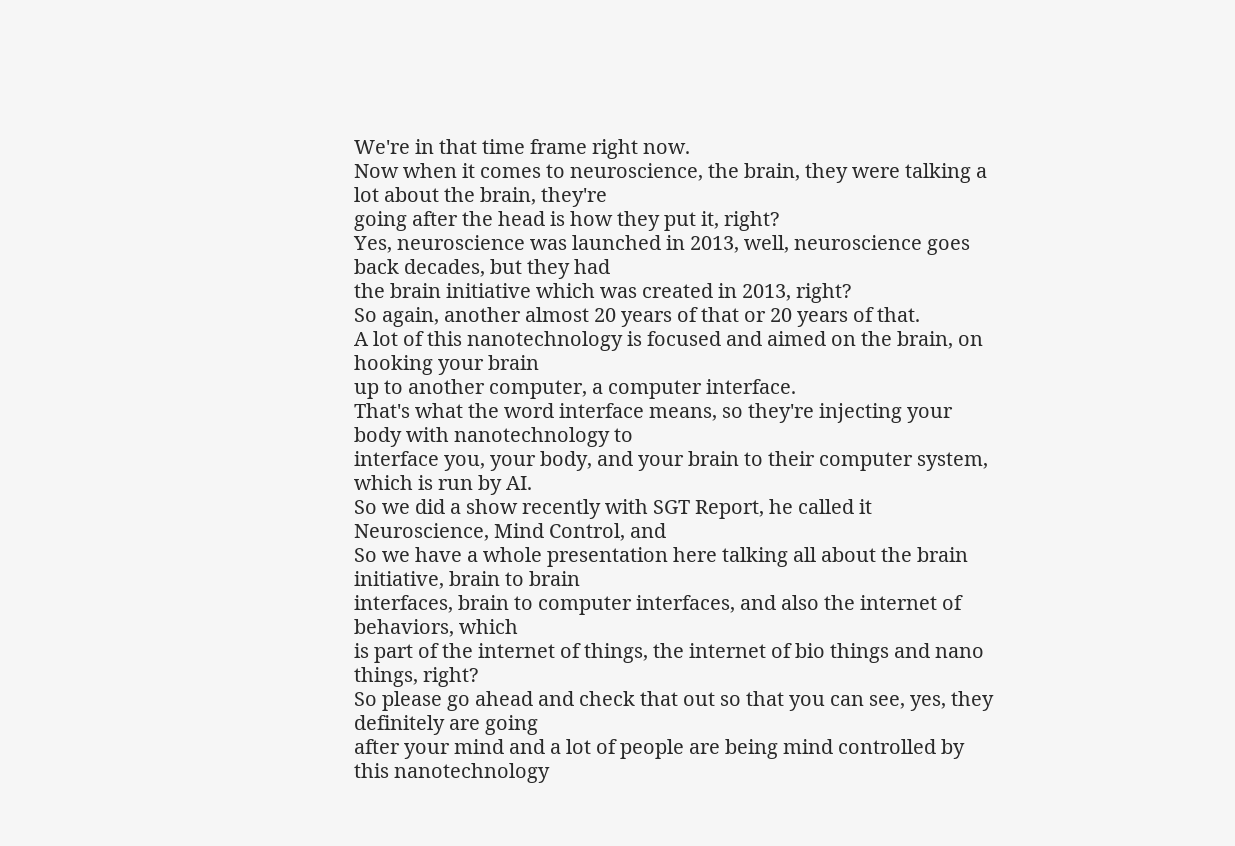We're in that time frame right now.
Now when it comes to neuroscience, the brain, they were talking a lot about the brain, they're
going after the head is how they put it, right?
Yes, neuroscience was launched in 2013, well, neuroscience goes back decades, but they had
the brain initiative which was created in 2013, right?
So again, another almost 20 years of that or 20 years of that.
A lot of this nanotechnology is focused and aimed on the brain, on hooking your brain
up to another computer, a computer interface.
That's what the word interface means, so they're injecting your body with nanotechnology to
interface you, your body, and your brain to their computer system, which is run by AI.
So we did a show recently with SGT Report, he called it Neuroscience, Mind Control, and
So we have a whole presentation here talking all about the brain initiative, brain to brain
interfaces, brain to computer interfaces, and also the internet of behaviors, which
is part of the internet of things, the internet of bio things and nano things, right?
So please go ahead and check that out so that you can see, yes, they definitely are going
after your mind and a lot of people are being mind controlled by this nanotechnology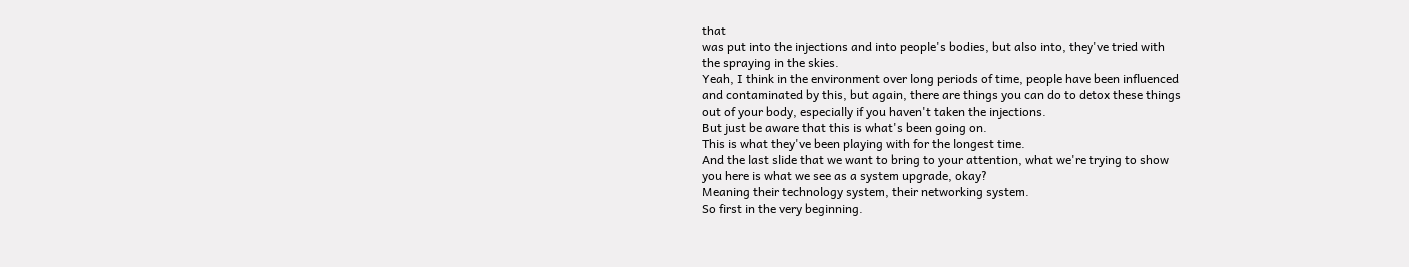that
was put into the injections and into people's bodies, but also into, they've tried with
the spraying in the skies.
Yeah, I think in the environment over long periods of time, people have been influenced
and contaminated by this, but again, there are things you can do to detox these things
out of your body, especially if you haven't taken the injections.
But just be aware that this is what's been going on.
This is what they've been playing with for the longest time.
And the last slide that we want to bring to your attention, what we're trying to show
you here is what we see as a system upgrade, okay?
Meaning their technology system, their networking system.
So first in the very beginning.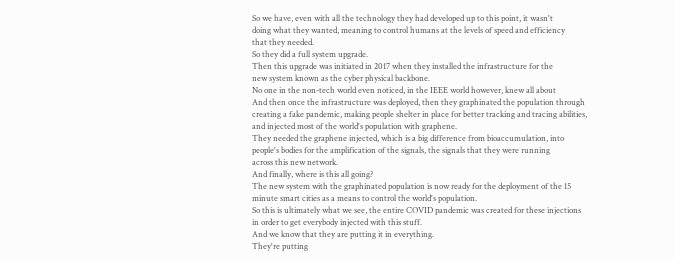So we have, even with all the technology they had developed up to this point, it wasn't
doing what they wanted, meaning to control humans at the levels of speed and efficiency
that they needed.
So they did a full system upgrade.
Then this upgrade was initiated in 2017 when they installed the infrastructure for the
new system known as the cyber physical backbone.
No one in the non-tech world even noticed, in the IEEE world however, knew all about
And then once the infrastructure was deployed, then they graphinated the population through
creating a fake pandemic, making people shelter in place for better tracking and tracing abilities,
and injected most of the world's population with graphene.
They needed the graphene injected, which is a big difference from bioaccumulation, into
people's bodies for the amplification of the signals, the signals that they were running
across this new network.
And finally, where is this all going?
The new system with the graphinated population is now ready for the deployment of the 15
minute smart cities as a means to control the world's population.
So this is ultimately what we see, the entire COVID pandemic was created for these injections
in order to get everybody injected with this stuff.
And we know that they are putting it in everything.
They're putting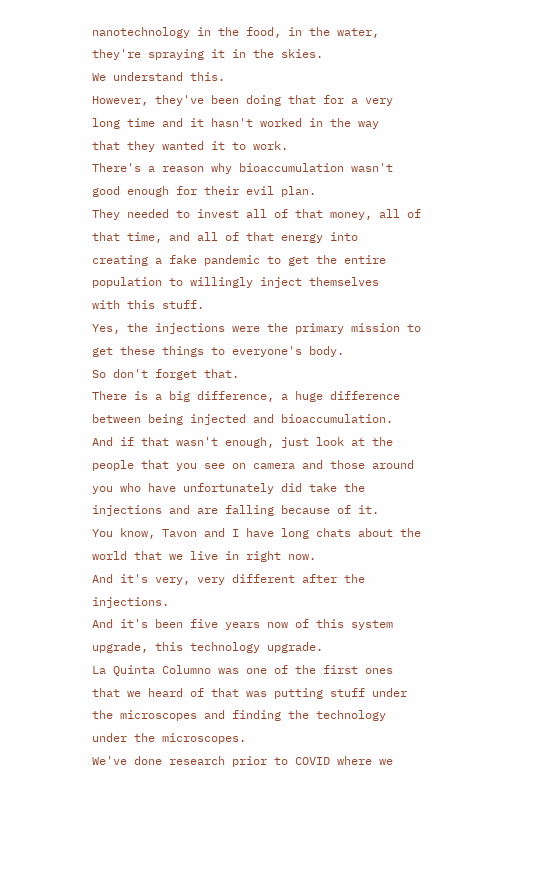nanotechnology in the food, in the water, they're spraying it in the skies.
We understand this.
However, they've been doing that for a very long time and it hasn't worked in the way
that they wanted it to work.
There's a reason why bioaccumulation wasn't good enough for their evil plan.
They needed to invest all of that money, all of that time, and all of that energy into
creating a fake pandemic to get the entire population to willingly inject themselves
with this stuff.
Yes, the injections were the primary mission to get these things to everyone's body.
So don't forget that.
There is a big difference, a huge difference between being injected and bioaccumulation.
And if that wasn't enough, just look at the people that you see on camera and those around
you who have unfortunately did take the injections and are falling because of it.
You know, Tavon and I have long chats about the world that we live in right now.
And it's very, very different after the injections.
And it's been five years now of this system upgrade, this technology upgrade.
La Quinta Columno was one of the first ones that we heard of that was putting stuff under
the microscopes and finding the technology under the microscopes.
We've done research prior to COVID where we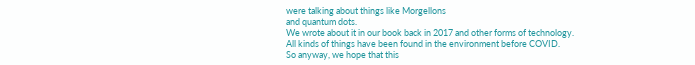were talking about things like Morgellons
and quantum dots.
We wrote about it in our book back in 2017 and other forms of technology.
All kinds of things have been found in the environment before COVID.
So anyway, we hope that this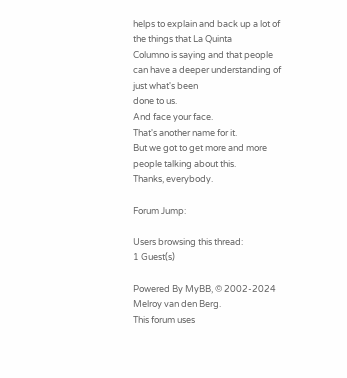helps to explain and back up a lot of the things that La Quinta
Columno is saying and that people can have a deeper understanding of just what's been
done to us.
And face your face.
That's another name for it.
But we got to get more and more people talking about this.
Thanks, everybody.

Forum Jump:

Users browsing this thread:
1 Guest(s)

Powered By MyBB, © 2002-2024 Melroy van den Berg.
This forum uses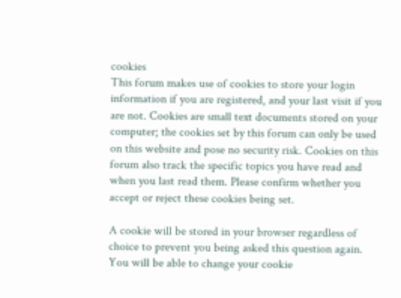cookies
This forum makes use of cookies to store your login information if you are registered, and your last visit if you are not. Cookies are small text documents stored on your computer; the cookies set by this forum can only be used on this website and pose no security risk. Cookies on this forum also track the specific topics you have read and when you last read them. Please confirm whether you accept or reject these cookies being set.

A cookie will be stored in your browser regardless of choice to prevent you being asked this question again. You will be able to change your cookie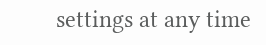settings at any time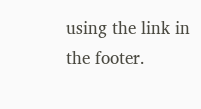using the link in the footer.